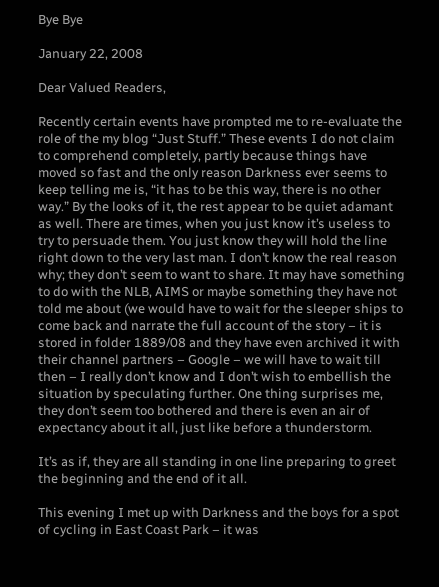Bye Bye

January 22, 2008

Dear Valued Readers,

Recently certain events have prompted me to re-evaluate the role of the my blog “Just Stuff.” These events I do not claim to comprehend completely, partly because things have moved so fast and the only reason Darkness ever seems to keep telling me is, “it has to be this way, there is no other way.” By the looks of it, the rest appear to be quiet adamant as well. There are times, when you just know it’s useless to try to persuade them. You just know they will hold the line right down to the very last man. I don’t know the real reason why; they don’t seem to want to share. It may have something to do with the NLB, AIMS or maybe something they have not told me about (we would have to wait for the sleeper ships to come back and narrate the full account of the story – it is stored in folder 1889/08 and they have even archived it with their channel partners – Google – we will have to wait till then – I really don’t know and I don’t wish to embellish the situation by speculating further. One thing surprises me, they don’t seem too bothered and there is even an air of expectancy about it all, just like before a thunderstorm.

It’s as if, they are all standing in one line preparing to greet the beginning and the end of it all.

This evening I met up with Darkness and the boys for a spot of cycling in East Coast Park – it was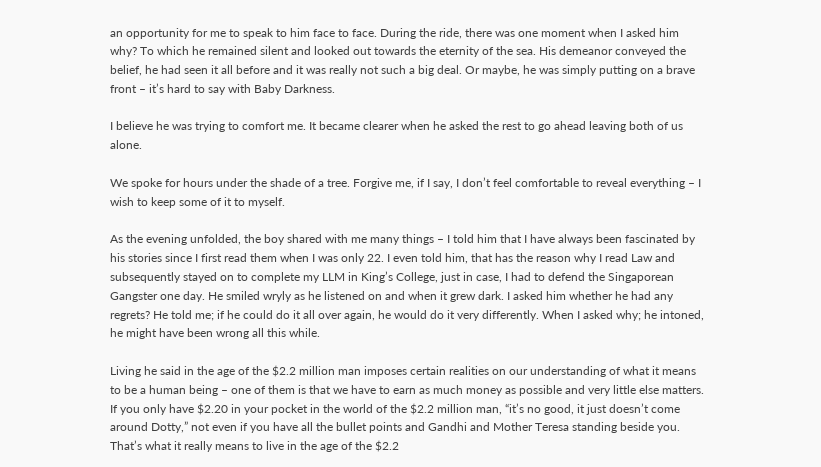an opportunity for me to speak to him face to face. During the ride, there was one moment when I asked him why? To which he remained silent and looked out towards the eternity of the sea. His demeanor conveyed the belief, he had seen it all before and it was really not such a big deal. Or maybe, he was simply putting on a brave front – it’s hard to say with Baby Darkness.

I believe he was trying to comfort me. It became clearer when he asked the rest to go ahead leaving both of us alone.

We spoke for hours under the shade of a tree. Forgive me, if I say, I don’t feel comfortable to reveal everything – I wish to keep some of it to myself.

As the evening unfolded, the boy shared with me many things – I told him that I have always been fascinated by his stories since I first read them when I was only 22. I even told him, that has the reason why I read Law and subsequently stayed on to complete my LLM in King’s College, just in case, I had to defend the Singaporean Gangster one day. He smiled wryly as he listened on and when it grew dark. I asked him whether he had any regrets? He told me; if he could do it all over again, he would do it very differently. When I asked why; he intoned, he might have been wrong all this while.

Living he said in the age of the $2.2 million man imposes certain realities on our understanding of what it means to be a human being – one of them is that we have to earn as much money as possible and very little else matters. If you only have $2.20 in your pocket in the world of the $2.2 million man, “it’s no good, it just doesn’t come around Dotty,” not even if you have all the bullet points and Gandhi and Mother Teresa standing beside you. That’s what it really means to live in the age of the $2.2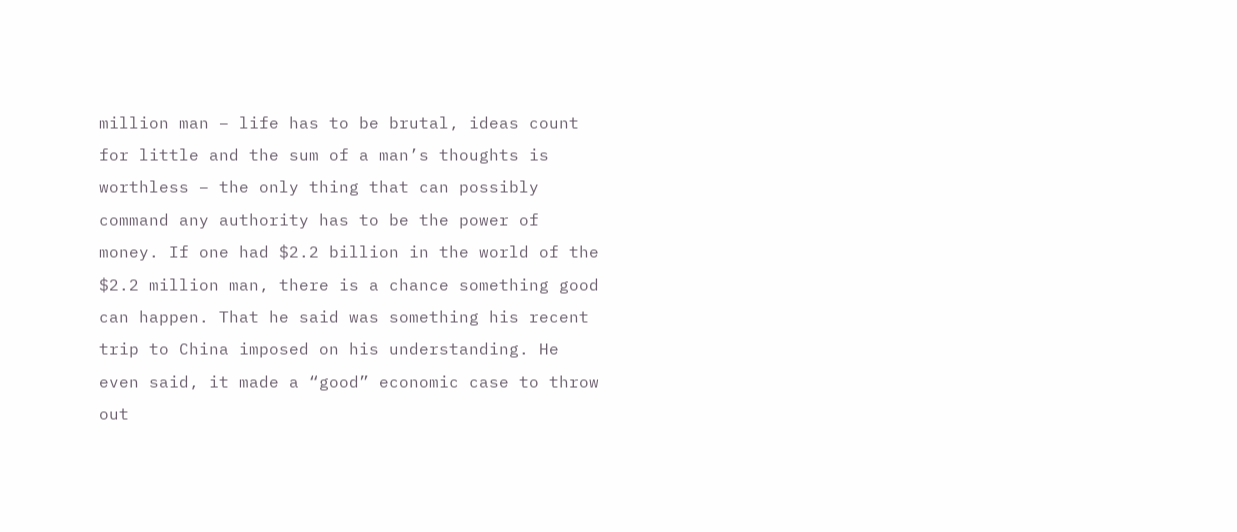million man – life has to be brutal, ideas count for little and the sum of a man’s thoughts is worthless – the only thing that can possibly command any authority has to be the power of money. If one had $2.2 billion in the world of the $2.2 million man, there is a chance something good can happen. That he said was something his recent trip to China imposed on his understanding. He even said, it made a “good” economic case to throw out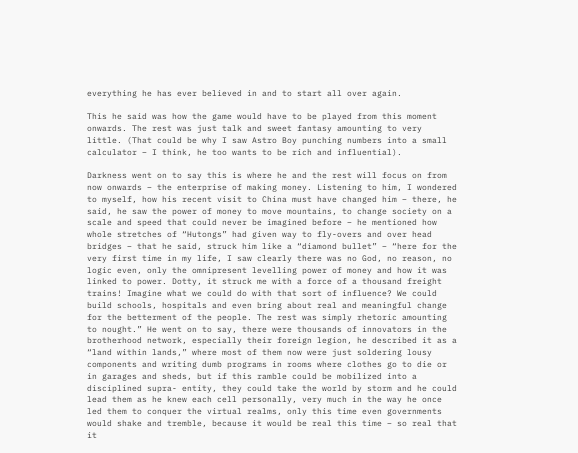everything he has ever believed in and to start all over again.

This he said was how the game would have to be played from this moment onwards. The rest was just talk and sweet fantasy amounting to very little. (That could be why I saw Astro Boy punching numbers into a small calculator – I think, he too wants to be rich and influential).

Darkness went on to say this is where he and the rest will focus on from now onwards – the enterprise of making money. Listening to him, I wondered to myself, how his recent visit to China must have changed him – there, he said, he saw the power of money to move mountains, to change society on a scale and speed that could never be imagined before – he mentioned how whole stretches of “Hutongs” had given way to fly-overs and over head bridges – that he said, struck him like a “diamond bullet” – “here for the very first time in my life, I saw clearly there was no God, no reason, no logic even, only the omnipresent levelling power of money and how it was linked to power. Dotty, it struck me with a force of a thousand freight trains! Imagine what we could do with that sort of influence? We could build schools, hospitals and even bring about real and meaningful change for the betterment of the people. The rest was simply rhetoric amounting to nought.” He went on to say, there were thousands of innovators in the brotherhood network, especially their foreign legion, he described it as a “land within lands,” where most of them now were just soldering lousy components and writing dumb programs in rooms where clothes go to die or in garages and sheds, but if this ramble could be mobilized into a disciplined supra- entity, they could take the world by storm and he could lead them as he knew each cell personally, very much in the way he once led them to conquer the virtual realms, only this time even governments would shake and tremble, because it would be real this time – so real that it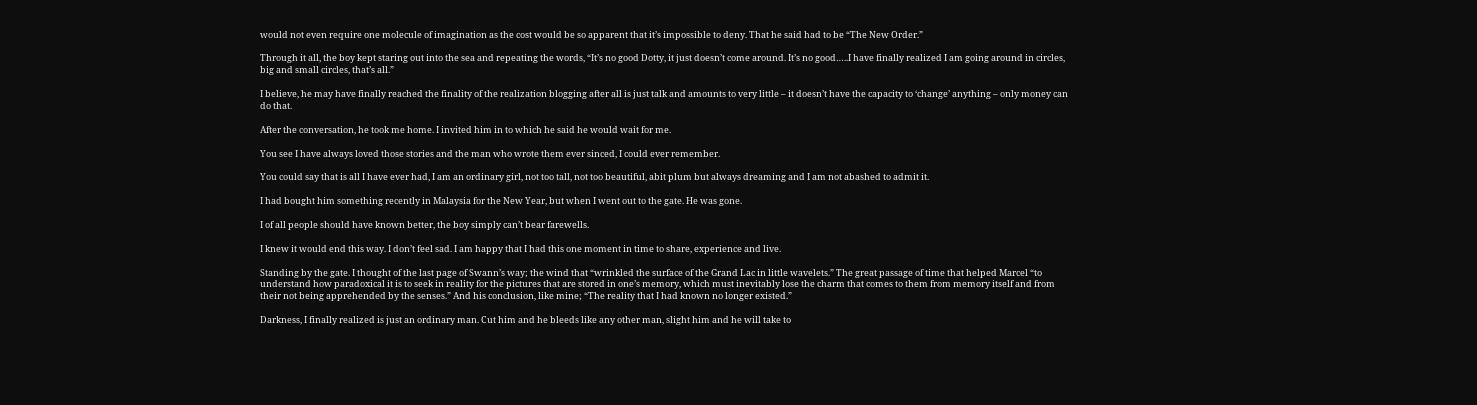would not even require one molecule of imagination as the cost would be so apparent that it’s impossible to deny. That he said had to be “The New Order.”

Through it all, the boy kept staring out into the sea and repeating the words, “It’s no good Dotty, it just doesn’t come around. It’s no good…..I have finally realized I am going around in circles, big and small circles, that’s all.”

I believe, he may have finally reached the finality of the realization blogging after all is just talk and amounts to very little – it doesn’t have the capacity to ‘change’ anything – only money can do that.

After the conversation, he took me home. I invited him in to which he said he would wait for me.

You see I have always loved those stories and the man who wrote them ever sinced, I could ever remember.

You could say that is all I have ever had, I am an ordinary girl, not too tall, not too beautiful, abit plum but always dreaming and I am not abashed to admit it.

I had bought him something recently in Malaysia for the New Year, but when I went out to the gate. He was gone.

I of all people should have known better, the boy simply can’t bear farewells.

I knew it would end this way. I don’t feel sad. I am happy that I had this one moment in time to share, experience and live.

Standing by the gate. I thought of the last page of Swann’s way; the wind that “wrinkled the surface of the Grand Lac in little wavelets.” The great passage of time that helped Marcel “to understand how paradoxical it is to seek in reality for the pictures that are stored in one’s memory, which must inevitably lose the charm that comes to them from memory itself and from their not being apprehended by the senses.” And his conclusion, like mine; “The reality that I had known no longer existed.”

Darkness, I finally realized is just an ordinary man. Cut him and he bleeds like any other man, slight him and he will take to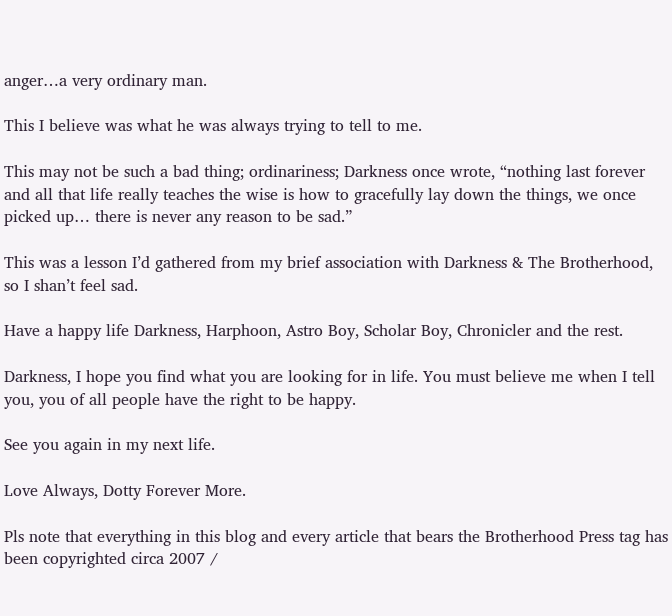anger…a very ordinary man.

This I believe was what he was always trying to tell to me.

This may not be such a bad thing; ordinariness; Darkness once wrote, “nothing last forever and all that life really teaches the wise is how to gracefully lay down the things, we once picked up… there is never any reason to be sad.”

This was a lesson I’d gathered from my brief association with Darkness & The Brotherhood, so I shan’t feel sad.

Have a happy life Darkness, Harphoon, Astro Boy, Scholar Boy, Chronicler and the rest.

Darkness, I hope you find what you are looking for in life. You must believe me when I tell you, you of all people have the right to be happy.

See you again in my next life.

Love Always, Dotty Forever More.

Pls note that everything in this blog and every article that bears the Brotherhood Press tag has been copyrighted circa 2007 /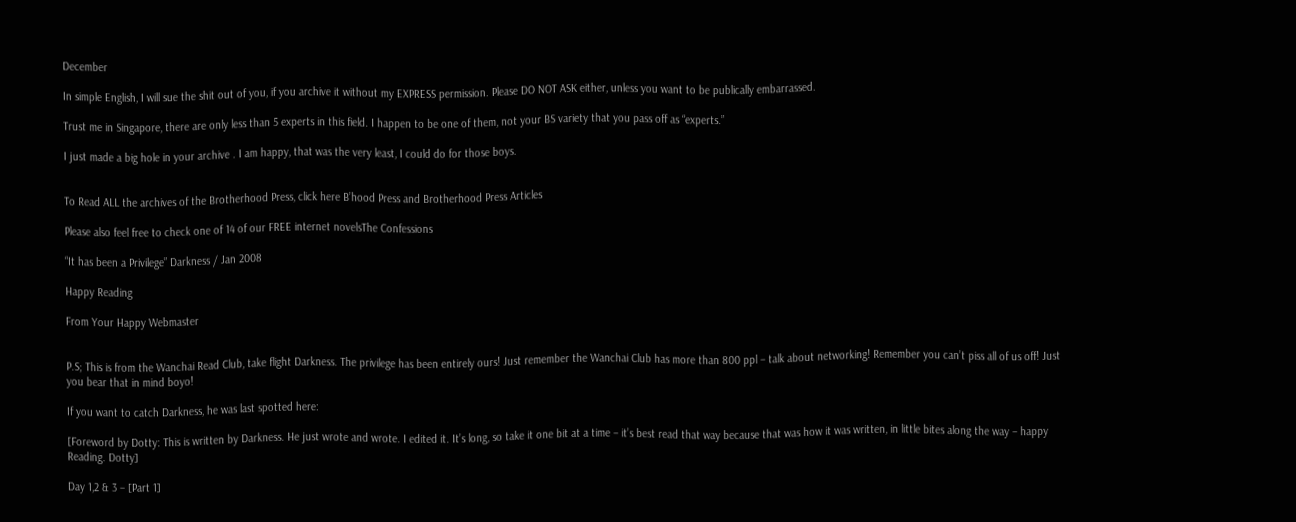December

In simple English, I will sue the shit out of you, if you archive it without my EXPRESS permission. Please DO NOT ASK either, unless you want to be publically embarrassed.

Trust me in Singapore, there are only less than 5 experts in this field. I happen to be one of them, not your BS variety that you pass off as “experts.”

I just made a big hole in your archive . I am happy, that was the very least, I could do for those boys.


To Read ALL the archives of the Brotherhood Press, click here B’hood Press and Brotherhood Press Articles

Please also feel free to check one of 14 of our FREE internet novelsThe Confessions

“It has been a Privilege” Darkness / Jan 2008

Happy Reading

From Your Happy Webmaster


P.S; This is from the Wanchai Read Club, take flight Darkness. The privilege has been entirely ours! Just remember the Wanchai Club has more than 800 ppl – talk about networking! Remember you can’t piss all of us off! Just you bear that in mind boyo!

If you want to catch Darkness, he was last spotted here:

[Foreword by Dotty: This is written by Darkness. He just wrote and wrote. I edited it. It’s long, so take it one bit at a time – it’s best read that way because that was how it was written, in little bites along the way – happy Reading. Dotty]

Day 1,2 & 3 – [Part 1]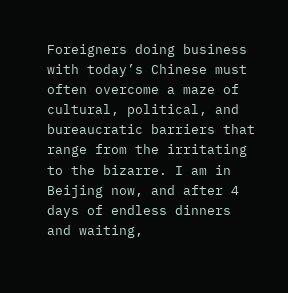Foreigners doing business with today’s Chinese must often overcome a maze of cultural, political, and bureaucratic barriers that range from the irritating to the bizarre. I am in Beijing now, and after 4 days of endless dinners and waiting,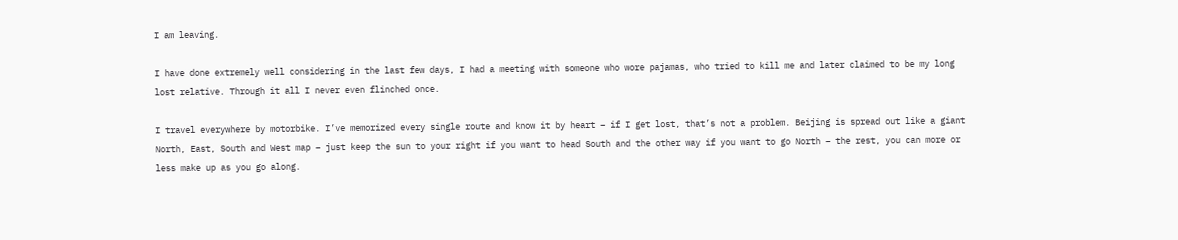I am leaving.

I have done extremely well considering in the last few days, I had a meeting with someone who wore pajamas, who tried to kill me and later claimed to be my long lost relative. Through it all I never even flinched once.

I travel everywhere by motorbike. I’ve memorized every single route and know it by heart – if I get lost, that’s not a problem. Beijing is spread out like a giant North, East, South and West map – just keep the sun to your right if you want to head South and the other way if you want to go North – the rest, you can more or less make up as you go along.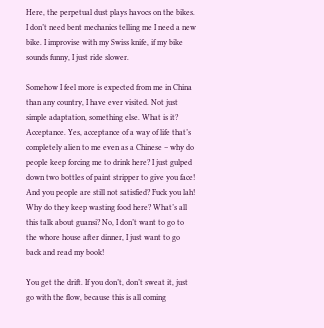Here, the perpetual dust plays havocs on the bikes. I don’t need bent mechanics telling me I need a new bike. I improvise with my Swiss knife, if my bike sounds funny, I just ride slower.

Somehow I feel more is expected from me in China than any country, I have ever visited. Not just simple adaptation, something else. What is it? Acceptance. Yes, acceptance of a way of life that’s completely alien to me even as a Chinese – why do people keep forcing me to drink here? I just gulped down two bottles of paint stripper to give you face! And you people are still not satisfied? Fuck you lah! Why do they keep wasting food here? What’s all this talk about guansi? No, I don’t want to go to the whore house after dinner, I just want to go back and read my book!

You get the drift. If you don’t, don’t sweat it, just go with the flow, because this is all coming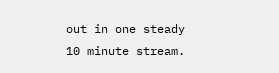out in one steady 10 minute stream.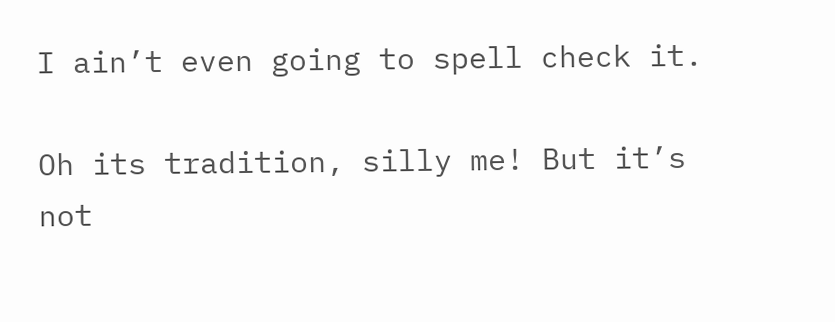I ain’t even going to spell check it.

Oh its tradition, silly me! But it’s not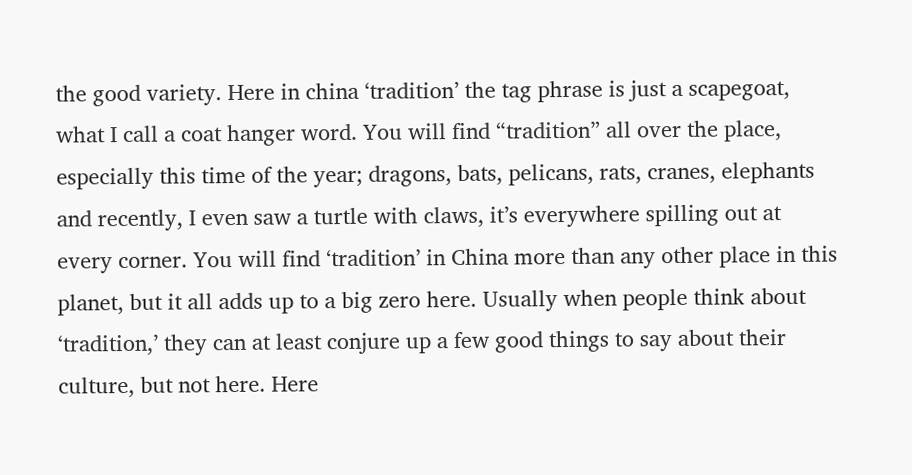the good variety. Here in china ‘tradition’ the tag phrase is just a scapegoat, what I call a coat hanger word. You will find “tradition” all over the place, especially this time of the year; dragons, bats, pelicans, rats, cranes, elephants and recently, I even saw a turtle with claws, it’s everywhere spilling out at every corner. You will find ‘tradition’ in China more than any other place in this planet, but it all adds up to a big zero here. Usually when people think about ‘tradition,’ they can at least conjure up a few good things to say about their culture, but not here. Here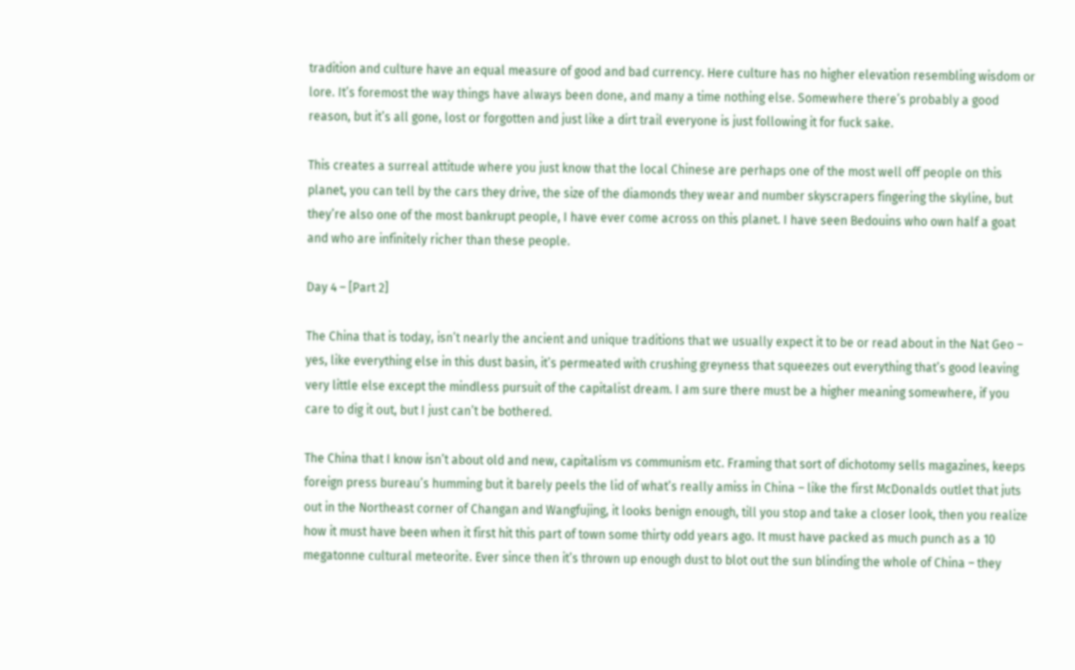tradition and culture have an equal measure of good and bad currency. Here culture has no higher elevation resembling wisdom or lore. It’s foremost the way things have always been done, and many a time nothing else. Somewhere there’s probably a good reason, but it’s all gone, lost or forgotten and just like a dirt trail everyone is just following it for fuck sake.

This creates a surreal attitude where you just know that the local Chinese are perhaps one of the most well off people on this planet, you can tell by the cars they drive, the size of the diamonds they wear and number skyscrapers fingering the skyline, but they’re also one of the most bankrupt people, I have ever come across on this planet. I have seen Bedouins who own half a goat and who are infinitely richer than these people.

Day 4 – [Part 2]

The China that is today, isn’t nearly the ancient and unique traditions that we usually expect it to be or read about in the Nat Geo – yes, like everything else in this dust basin, it’s permeated with crushing greyness that squeezes out everything that’s good leaving very little else except the mindless pursuit of the capitalist dream. I am sure there must be a higher meaning somewhere, if you care to dig it out, but I just can’t be bothered.

The China that I know isn’t about old and new, capitalism vs communism etc. Framing that sort of dichotomy sells magazines, keeps foreign press bureau’s humming but it barely peels the lid of what’s really amiss in China – like the first McDonalds outlet that juts out in the Northeast corner of Changan and Wangfujing, it looks benign enough, till you stop and take a closer look, then you realize how it must have been when it first hit this part of town some thirty odd years ago. It must have packed as much punch as a 10 megatonne cultural meteorite. Ever since then it’s thrown up enough dust to blot out the sun blinding the whole of China – they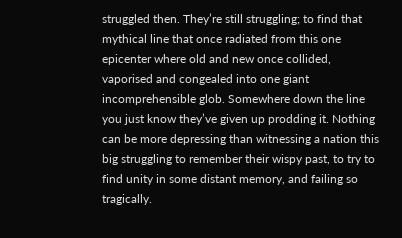struggled then. They’re still struggling; to find that mythical line that once radiated from this one epicenter where old and new once collided, vaporised and congealed into one giant incomprehensible glob. Somewhere down the line you just know they’ve given up prodding it. Nothing can be more depressing than witnessing a nation this big struggling to remember their wispy past, to try to find unity in some distant memory, and failing so tragically.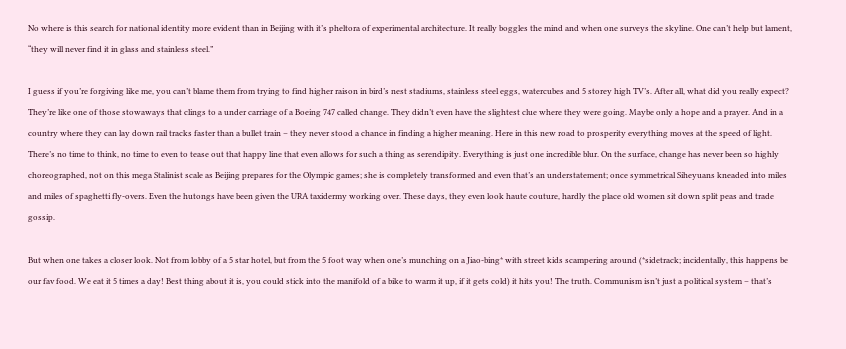No where is this search for national identity more evident than in Beijing with it’s pheltora of experimental architecture. It really boggles the mind and when one surveys the skyline. One can’t help but lament, “they will never find it in glass and stainless steel.”

I guess if you’re forgiving like me, you can’t blame them from trying to find higher raison in bird’s nest stadiums, stainless steel eggs, watercubes and 5 storey high TV’s. After all, what did you really expect? They’re like one of those stowaways that clings to a under carriage of a Boeing 747 called change. They didn’t even have the slightest clue where they were going. Maybe only a hope and a prayer. And in a country where they can lay down rail tracks faster than a bullet train – they never stood a chance in finding a higher meaning. Here in this new road to prosperity everything moves at the speed of light. There’s no time to think, no time to even to tease out that happy line that even allows for such a thing as serendipity. Everything is just one incredible blur. On the surface, change has never been so highly choreographed, not on this mega Stalinist scale as Beijing prepares for the Olympic games; she is completely transformed and even that’s an understatement; once symmetrical Siheyuans kneaded into miles and miles of spaghetti fly-overs. Even the hutongs have been given the URA taxidermy working over. These days, they even look haute couture, hardly the place old women sit down split peas and trade gossip.

But when one takes a closer look. Not from lobby of a 5 star hotel, but from the 5 foot way when one’s munching on a Jiao-bing* with street kids scampering around (*sidetrack; incidentally, this happens be our fav food. We eat it 5 times a day! Best thing about it is, you could stick into the manifold of a bike to warm it up, if it gets cold) it hits you! The truth. Communism isn’t just a political system – that’s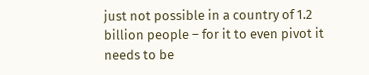just not possible in a country of 1.2 billion people – for it to even pivot it needs to be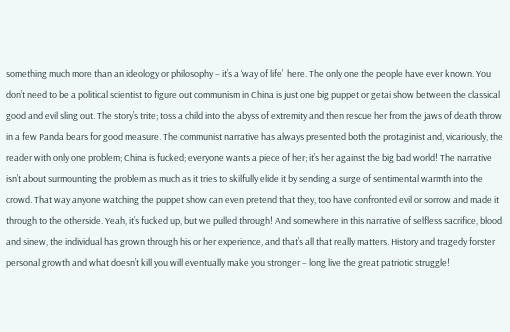something much more than an ideology or philosophy – it’s a ‘way of life’  here. The only one the people have ever known. You don’t need to be a political scientist to figure out communism in China is just one big puppet or getai show between the classical good and evil sling out. The story’s trite; toss a child into the abyss of extremity and then rescue her from the jaws of death throw in a few Panda bears for good measure. The communist narrative has always presented both the protaginist and, vicariously, the reader with only one problem; China is fucked; everyone wants a piece of her; it’s her against the big bad world! The narrative isn’t about surmounting the problem as much as it tries to skilfully elide it by sending a surge of sentimental warmth into the crowd. That way anyone watching the puppet show can even pretend that they, too have confronted evil or sorrow and made it through to the otherside. Yeah, it’s fucked up, but we pulled through! And somewhere in this narrative of selfless sacrifice, blood and sinew, the individual has grown through his or her experience, and that’s all that really matters. History and tragedy forster personal growth and what doesn’t kill you will eventually make you stronger – long live the great patriotic struggle!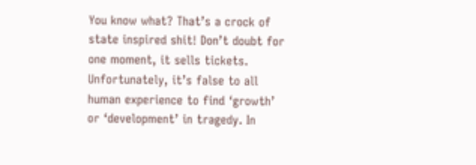You know what? That’s a crock of state inspired shit! Don’t doubt for one moment, it sells tickets. Unfortunately, it’s false to all human experience to find ‘growth’ or ‘development’ in tragedy. In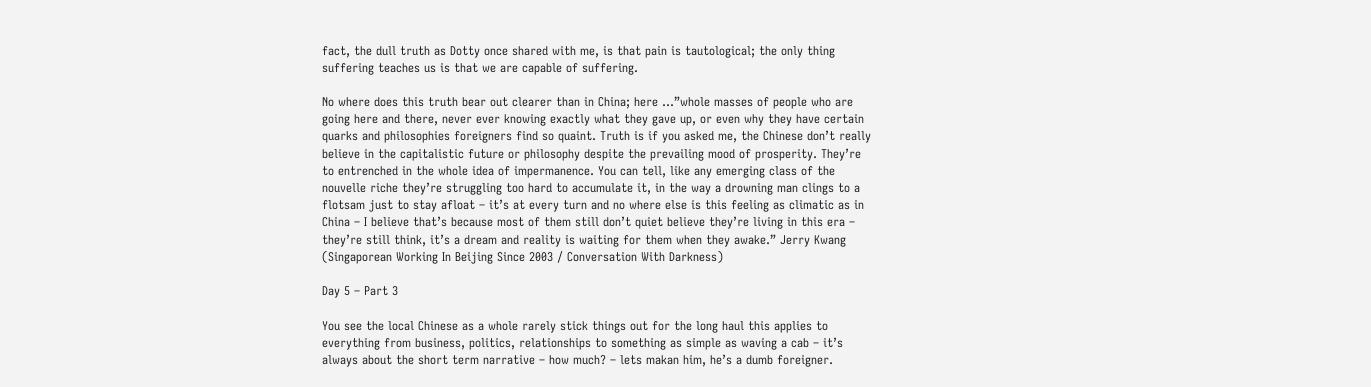fact, the dull truth as Dotty once shared with me, is that pain is tautological; the only thing suffering teaches us is that we are capable of suffering.

No where does this truth bear out clearer than in China; here …”whole masses of people who are going here and there, never ever knowing exactly what they gave up, or even why they have certain quarks and philosophies foreigners find so quaint. Truth is if you asked me, the Chinese don’t really believe in the capitalistic future or philosophy despite the prevailing mood of prosperity. They’re to entrenched in the whole idea of impermanence. You can tell, like any emerging class of the nouvelle riche they’re struggling too hard to accumulate it, in the way a drowning man clings to a flotsam just to stay afloat – it’s at every turn and no where else is this feeling as climatic as in China – I believe that’s because most of them still don’t quiet believe they’re living in this era – they’re still think, it’s a dream and reality is waiting for them when they awake.” Jerry Kwang (Singaporean Working In Beijing Since 2003 / Conversation With Darkness)

Day 5 – Part 3

You see the local Chinese as a whole rarely stick things out for the long haul this applies to everything from business, politics, relationships to something as simple as waving a cab – it’s always about the short term narrative – how much? – lets makan him, he’s a dumb foreigner.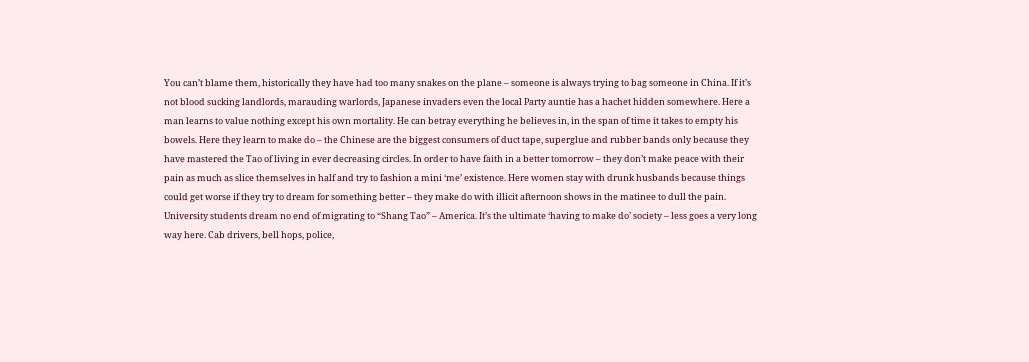You can’t blame them, historically they have had too many snakes on the plane – someone is always trying to bag someone in China. If it’s not blood sucking landlords, marauding warlords, Japanese invaders even the local Party auntie has a hachet hidden somewhere. Here a man learns to value nothing except his own mortality. He can betray everything he believes in, in the span of time it takes to empty his bowels. Here they learn to make do – the Chinese are the biggest consumers of duct tape, superglue and rubber bands only because they have mastered the Tao of living in ever decreasing circles. In order to have faith in a better tomorrow – they don’t make peace with their pain as much as slice themselves in half and try to fashion a mini ‘me’ existence. Here women stay with drunk husbands because things could get worse if they try to dream for something better – they make do with illicit afternoon shows in the matinee to dull the pain. University students dream no end of migrating to “Shang Tao” – America. It’s the ultimate ‘having to make do’ society – less goes a very long way here. Cab drivers, bell hops, police,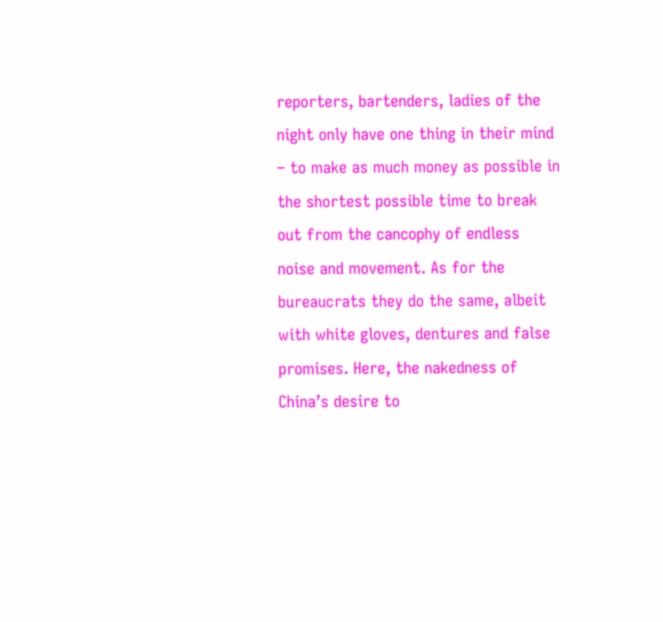reporters, bartenders, ladies of the night only have one thing in their mind – to make as much money as possible in the shortest possible time to break out from the cancophy of endless noise and movement. As for the bureaucrats they do the same, albeit with white gloves, dentures and false promises. Here, the nakedness of China’s desire to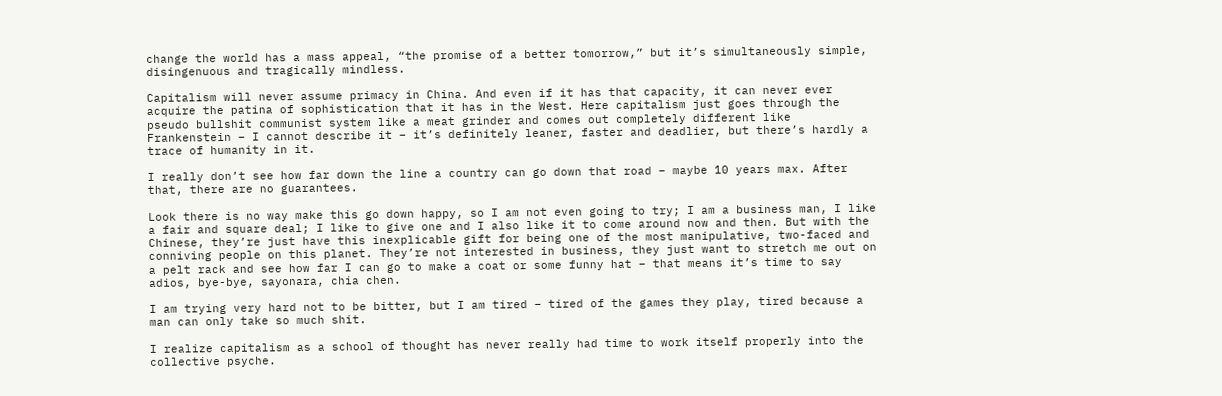change the world has a mass appeal, “the promise of a better tomorrow,” but it’s simultaneously simple, disingenuous and tragically mindless.

Capitalism will never assume primacy in China. And even if it has that capacity, it can never ever acquire the patina of sophistication that it has in the West. Here capitalism just goes through the pseudo bullshit communist system like a meat grinder and comes out completely different like Frankenstein – I cannot describe it – it’s definitely leaner, faster and deadlier, but there’s hardly a trace of humanity in it.

I really don’t see how far down the line a country can go down that road – maybe 10 years max. After that, there are no guarantees.

Look there is no way make this go down happy, so I am not even going to try; I am a business man, I like a fair and square deal; I like to give one and I also like it to come around now and then. But with the Chinese, they’re just have this inexplicable gift for being one of the most manipulative, two-faced and conniving people on this planet. They’re not interested in business, they just want to stretch me out on a pelt rack and see how far I can go to make a coat or some funny hat – that means it’s time to say adios, bye-bye, sayonara, chia chen.

I am trying very hard not to be bitter, but I am tired – tired of the games they play, tired because a man can only take so much shit.

I realize capitalism as a school of thought has never really had time to work itself properly into the collective psyche.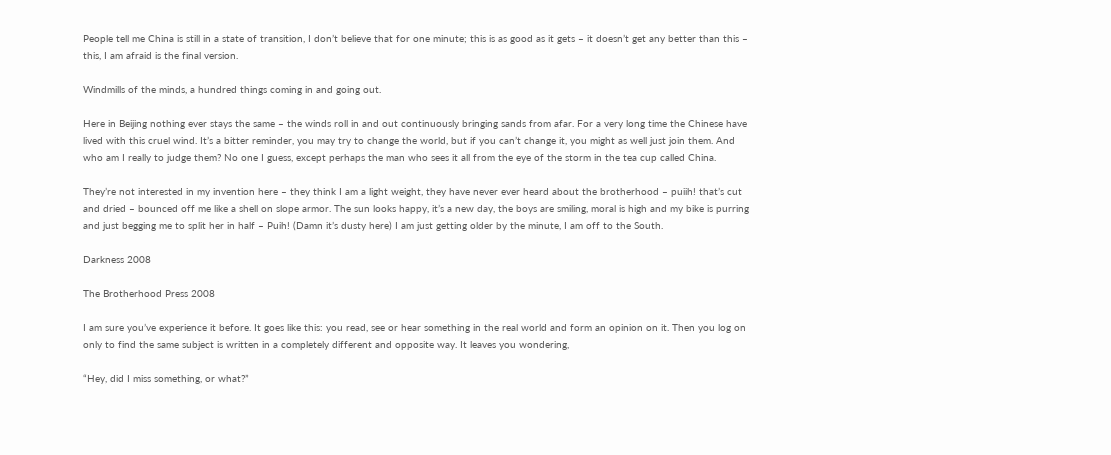People tell me China is still in a state of transition, I don’t believe that for one minute; this is as good as it gets – it doesn’t get any better than this – this, I am afraid is the final version.

Windmills of the minds, a hundred things coming in and going out.

Here in Beijing nothing ever stays the same – the winds roll in and out continuously bringing sands from afar. For a very long time the Chinese have lived with this cruel wind. It’s a bitter reminder, you may try to change the world, but if you can’t change it, you might as well just join them. And who am I really to judge them? No one I guess, except perhaps the man who sees it all from the eye of the storm in the tea cup called China.

They’re not interested in my invention here – they think I am a light weight, they have never ever heard about the brotherhood – puiih! that’s cut and dried – bounced off me like a shell on slope armor. The sun looks happy, it’s a new day, the boys are smiling, moral is high and my bike is purring and just begging me to split her in half – Puih! (Damn it’s dusty here) I am just getting older by the minute, I am off to the South.

Darkness 2008

The Brotherhood Press 2008

I am sure you’ve experience it before. It goes like this: you read, see or hear something in the real world and form an opinion on it. Then you log on only to find the same subject is written in a completely different and opposite way. It leaves you wondering,

“Hey, did I miss something, or what?”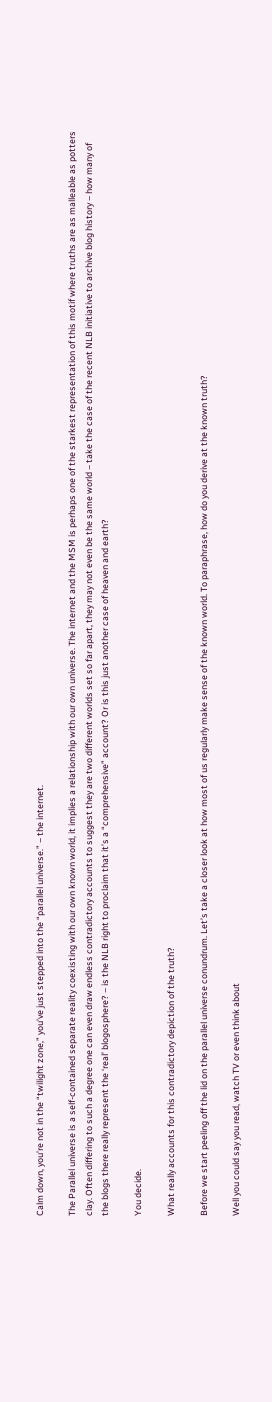Calm down, you’re not in the “twilight zone,” you’ve just stepped into the “parallel universe.” – the internet.

The Parallel universe is a self-contained separate reality coexisting with our own known world, it implies a relationship with our own universe. The internet and the MSM is perhaps one of the starkest representation of this motif where truths are as malleable as potters clay. Often differing to such a degree one can even draw endless contradictory accounts to suggest they are two different worlds set so far apart, they may not even be the same world – take the case of the recent NLB initiative to archive blog history – how many of the blogs there really represent the ‘real’ blogosphere? – is the NLB right to proclaim that it’s a “comprehensive” account? Or is this just another case of heaven and earth?

You decide.

What really accounts for this contradictory depiction of the truth?

Before we start peeling off the lid on the parallel universe conundrum. Let’s take a closer look at how most of us regularly make sense of the known world. To paraphrase, how do you derive at the known truth?

Well you could say you read, watch TV or even think about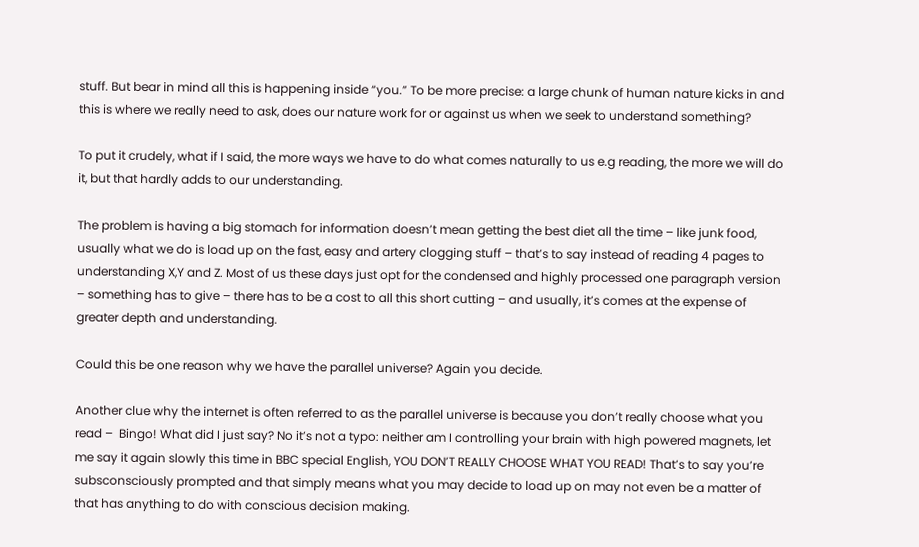stuff. But bear in mind all this is happening inside “you.” To be more precise: a large chunk of human nature kicks in and this is where we really need to ask, does our nature work for or against us when we seek to understand something?

To put it crudely, what if I said, the more ways we have to do what comes naturally to us e.g reading, the more we will do it, but that hardly adds to our understanding.

The problem is having a big stomach for information doesn’t mean getting the best diet all the time – like junk food, usually what we do is load up on the fast, easy and artery clogging stuff – that’s to say instead of reading 4 pages to understanding X,Y and Z. Most of us these days just opt for the condensed and highly processed one paragraph version – something has to give – there has to be a cost to all this short cutting – and usually, it’s comes at the expense of greater depth and understanding.

Could this be one reason why we have the parallel universe? Again you decide.

Another clue why the internet is often referred to as the parallel universe is because you don’t really choose what you read –  Bingo! What did I just say? No it’s not a typo: neither am I controlling your brain with high powered magnets, let me say it again slowly this time in BBC special English, YOU DON’T REALLY CHOOSE WHAT YOU READ! That’s to say you’re subsconsciously prompted and that simply means what you may decide to load up on may not even be a matter of that has anything to do with conscious decision making.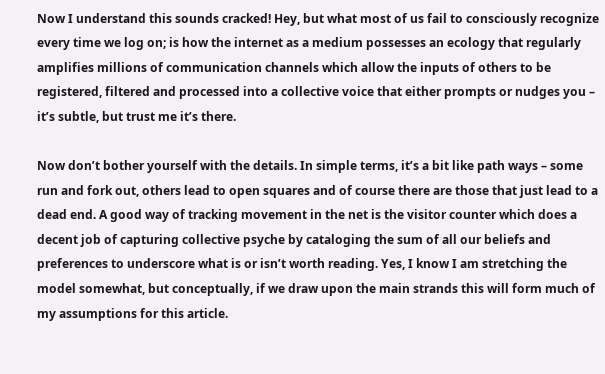Now I understand this sounds cracked! Hey, but what most of us fail to consciously recognize every time we log on; is how the internet as a medium possesses an ecology that regularly amplifies millions of communication channels which allow the inputs of others to be registered, filtered and processed into a collective voice that either prompts or nudges you – it’s subtle, but trust me it’s there.

Now don’t bother yourself with the details. In simple terms, it’s a bit like path ways – some run and fork out, others lead to open squares and of course there are those that just lead to a dead end. A good way of tracking movement in the net is the visitor counter which does a decent job of capturing collective psyche by cataloging the sum of all our beliefs and preferences to underscore what is or isn’t worth reading. Yes, I know I am stretching the model somewhat, but conceptually, if we draw upon the main strands this will form much of my assumptions for this article.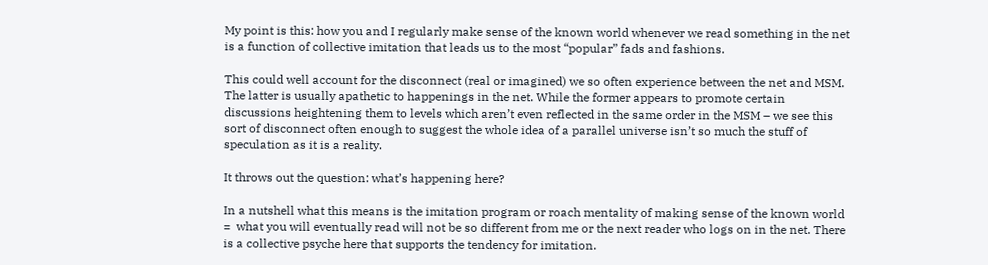My point is this: how you and I regularly make sense of the known world whenever we read something in the net is a function of collective imitation that leads us to the most “popular” fads and fashions.

This could well account for the disconnect (real or imagined) we so often experience between the net and MSM. The latter is usually apathetic to happenings in the net. While the former appears to promote certain discussions heightening them to levels which aren’t even reflected in the same order in the MSM – we see this sort of disconnect often enough to suggest the whole idea of a parallel universe isn’t so much the stuff of speculation as it is a reality.

It throws out the question: what’s happening here?

In a nutshell what this means is the imitation program or roach mentality of making sense of the known world =  what you will eventually read will not be so different from me or the next reader who logs on in the net. There is a collective psyche here that supports the tendency for imitation.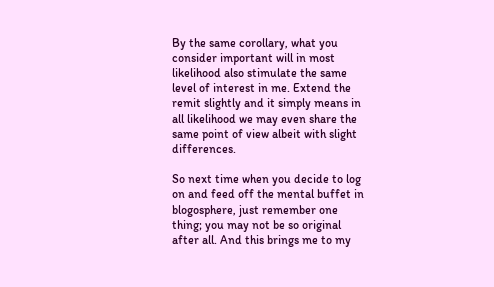By the same corollary, what you consider important will in most likelihood also stimulate the same level of interest in me. Extend the remit slightly and it simply means in all likelihood we may even share the same point of view albeit with slight differences.

So next time when you decide to log on and feed off the mental buffet in blogosphere, just remember one thing; you may not be so original after all. And this brings me to my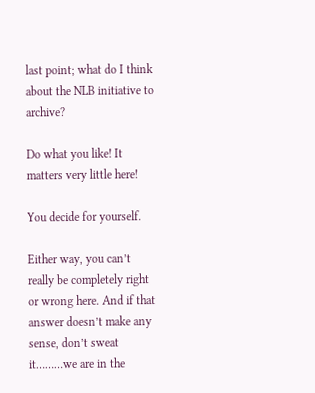last point; what do I think about the NLB initiative to archive?

Do what you like! It matters very little here!

You decide for yourself.

Either way, you can’t really be completely right or wrong here. And if that answer doesn’t make any sense, don’t sweat it………we are in the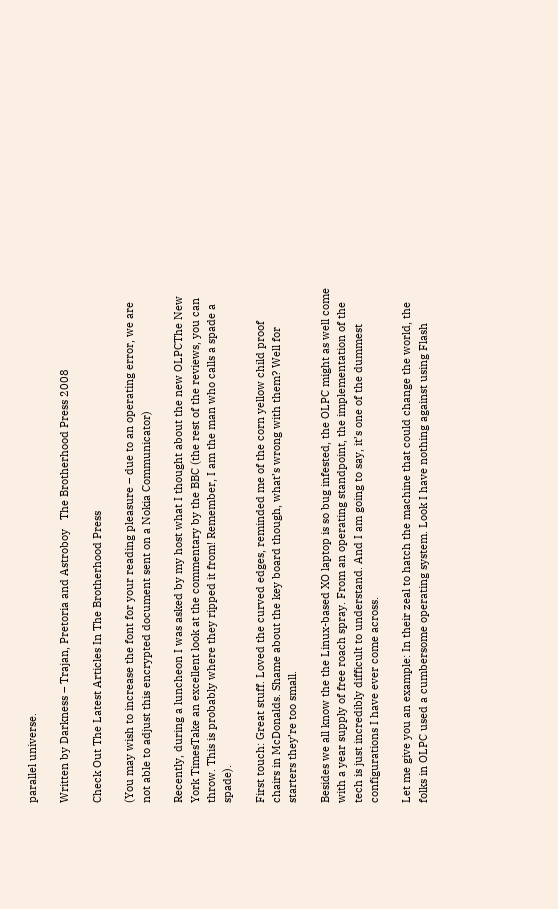parallel universe.

Written by Darkness – Trajan, Pretoria and Astroboy   The Brotherhood Press 2008

Check Out The Latest Articles In The Brotherhood Press

(You may wish to increase the font for your reading pleasure – due to an operating error, we are not able to adjust this encrypted document sent on a Nokia Communicator)

Recently, during a luncheon I was asked by my host what I thought about the new OLPCThe New York TimesTake an excellent look at the commentary by the BBC (the rest of the reviews, you can throw. This is probably where they ripped it from! Remember, I am the man who calls a spade a spade).

First touch: Great stuff. Loved the curved edges, reminded me of the corn yellow child proof chairs in McDonalds. Shame about the key board though, what’s wrong with them? Well for starters they’re too small.

Besides we all know the the Linux-based XO laptop is so bug infested, the OLPC might as well come with a year supply of free roach spray. From an operating standpoint, the implementation of the tech is just incredibly difficult to understand. And I am going to say, it’s one of the dummest configurations I have ever come across.

Let me give you an example: In their zeal to hatch the machine that could change the world, the folks in OLPC used a cumbersome operating system. Look I have nothing against using Flash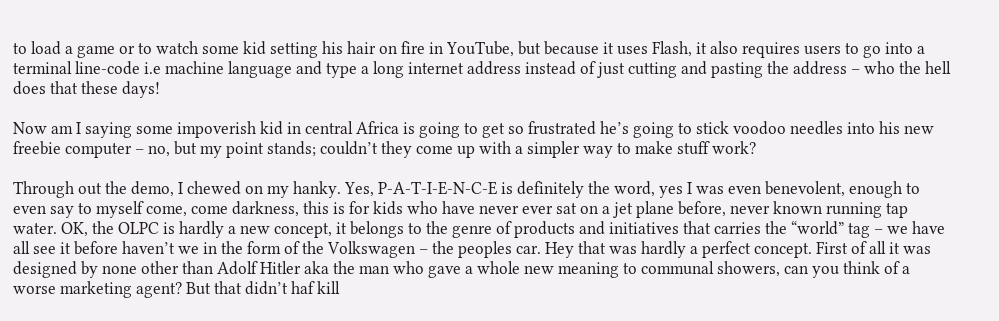to load a game or to watch some kid setting his hair on fire in YouTube, but because it uses Flash, it also requires users to go into a terminal line-code i.e machine language and type a long internet address instead of just cutting and pasting the address – who the hell does that these days!

Now am I saying some impoverish kid in central Africa is going to get so frustrated he’s going to stick voodoo needles into his new freebie computer – no, but my point stands; couldn’t they come up with a simpler way to make stuff work?

Through out the demo, I chewed on my hanky. Yes, P-A-T-I-E-N-C-E is definitely the word, yes I was even benevolent, enough to even say to myself come, come darkness, this is for kids who have never ever sat on a jet plane before, never known running tap water. OK, the OLPC is hardly a new concept, it belongs to the genre of products and initiatives that carries the “world” tag – we have all see it before haven’t we in the form of the Volkswagen – the peoples car. Hey that was hardly a perfect concept. First of all it was designed by none other than Adolf Hitler aka the man who gave a whole new meaning to communal showers, can you think of a worse marketing agent? But that didn’t haf kill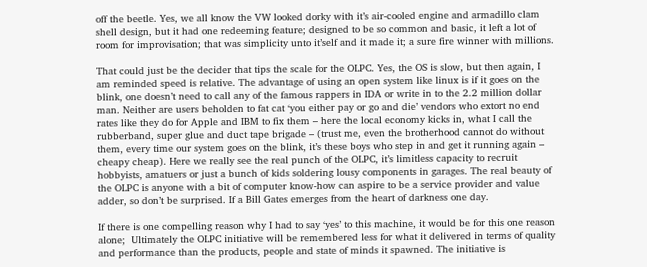off the beetle. Yes, we all know the VW looked dorky with it’s air-cooled engine and armadillo clam shell design, but it had one redeeming feature; designed to be so common and basic, it left a lot of room for improvisation; that was simplicity unto it’self and it made it; a sure fire winner with millions.

That could just be the decider that tips the scale for the OLPC. Yes, the OS is slow, but then again, I  am reminded speed is relative. The advantage of using an open system like linux is if it goes on the blink, one doesn’t need to call any of the famous rappers in IDA or write in to the 2.2 million dollar man. Neither are users beholden to fat cat ‘you either pay or go and die’ vendors who extort no end rates like they do for Apple and IBM to fix them – here the local economy kicks in, what I call the rubberband, super glue and duct tape brigade – (trust me, even the brotherhood cannot do without them, every time our system goes on the blink, it’s these boys who step in and get it running again – cheapy cheap). Here we really see the real punch of the OLPC, it’s limitless capacity to recruit hobbyists, amatuers or just a bunch of kids soldering lousy components in garages. The real beauty of the OLPC is anyone with a bit of computer know-how can aspire to be a service provider and value adder, so don’t be surprised. If a Bill Gates emerges from the heart of darkness one day.

If there is one compelling reason why I had to say ‘yes’ to this machine, it would be for this one reason alone;  Ultimately the OLPC initiative will be remembered less for what it delivered in terms of quality and performance than the products, people and state of minds it spawned. The initiative is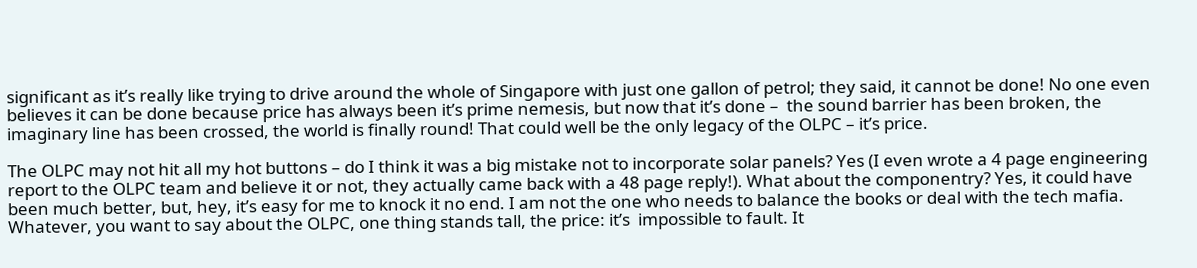significant as it’s really like trying to drive around the whole of Singapore with just one gallon of petrol; they said, it cannot be done! No one even believes it can be done because price has always been it’s prime nemesis, but now that it’s done –  the sound barrier has been broken, the imaginary line has been crossed, the world is finally round! That could well be the only legacy of the OLPC – it’s price.

The OLPC may not hit all my hot buttons – do I think it was a big mistake not to incorporate solar panels? Yes (I even wrote a 4 page engineering report to the OLPC team and believe it or not, they actually came back with a 48 page reply!). What about the componentry? Yes, it could have been much better, but, hey, it’s easy for me to knock it no end. I am not the one who needs to balance the books or deal with the tech mafia. Whatever, you want to say about the OLPC, one thing stands tall, the price: it’s  impossible to fault. It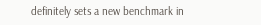definitely sets a new benchmark in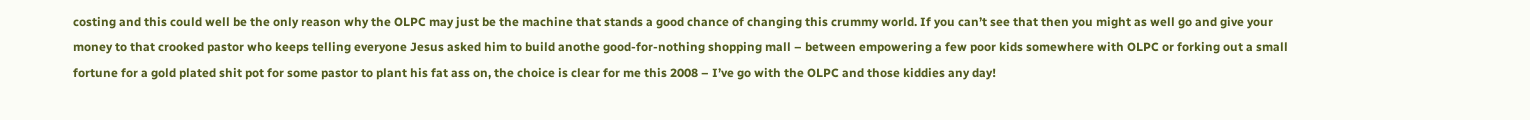costing and this could well be the only reason why the OLPC may just be the machine that stands a good chance of changing this crummy world. If you can’t see that then you might as well go and give your money to that crooked pastor who keeps telling everyone Jesus asked him to build anothe good-for-nothing shopping mall – between empowering a few poor kids somewhere with OLPC or forking out a small fortune for a gold plated shit pot for some pastor to plant his fat ass on, the choice is clear for me this 2008 – I’ve go with the OLPC and those kiddies any day!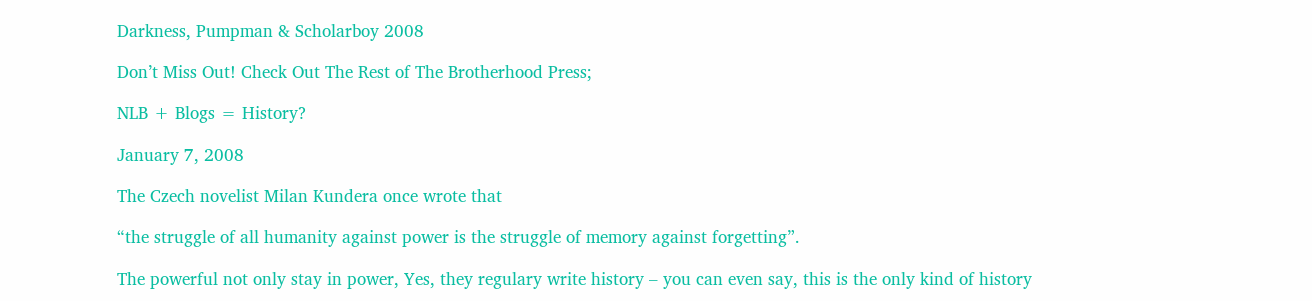Darkness, Pumpman & Scholarboy 2008

Don’t Miss Out! Check Out The Rest of The Brotherhood Press;

NLB + Blogs = History?

January 7, 2008

The Czech novelist Milan Kundera once wrote that

“the struggle of all humanity against power is the struggle of memory against forgetting”.

The powerful not only stay in power, Yes, they regulary write history – you can even say, this is the only kind of history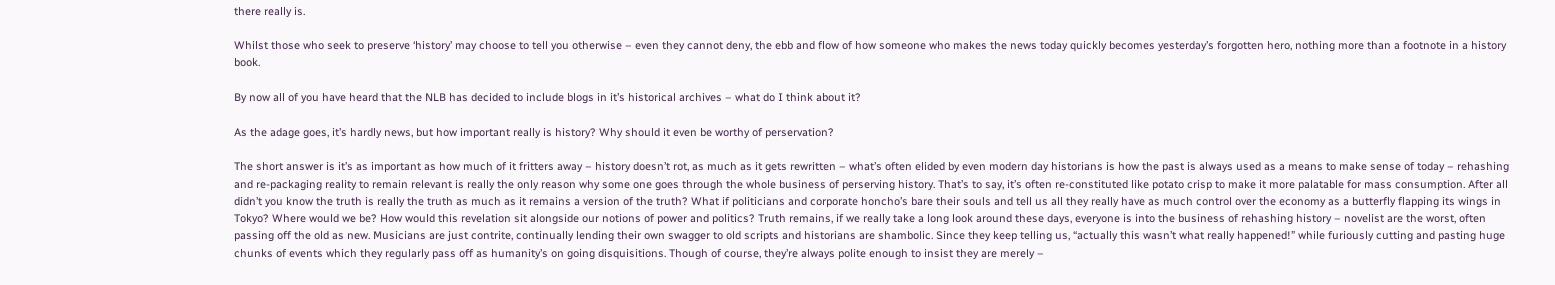there really is.

Whilst those who seek to preserve ‘history’ may choose to tell you otherwise – even they cannot deny, the ebb and flow of how someone who makes the news today quickly becomes yesterday’s forgotten hero, nothing more than a footnote in a history book.

By now all of you have heard that the NLB has decided to include blogs in it’s historical archives – what do I think about it?

As the adage goes, it’s hardly news, but how important really is history? Why should it even be worthy of perservation?

The short answer is it’s as important as how much of it fritters away – history doesn’t rot, as much as it gets rewritten – what’s often elided by even modern day historians is how the past is always used as a means to make sense of today – rehashing and re-packaging reality to remain relevant is really the only reason why some one goes through the whole business of perserving history. That’s to say, it’s often re-constituted like potato crisp to make it more palatable for mass consumption. After all didn’t you know the truth is really the truth as much as it remains a version of the truth? What if politicians and corporate honcho’s bare their souls and tell us all they really have as much control over the economy as a butterfly flapping its wings in Tokyo? Where would we be? How would this revelation sit alongside our notions of power and politics? Truth remains, if we really take a long look around these days, everyone is into the business of rehashing history – novelist are the worst, often passing off the old as new. Musicians are just contrite, continually lending their own swagger to old scripts and historians are shambolic. Since they keep telling us, “actually this wasn’t what really happened!” while furiously cutting and pasting huge chunks of events which they regularly pass off as humanity’s on going disquisitions. Though of course, they’re always polite enough to insist they are merely –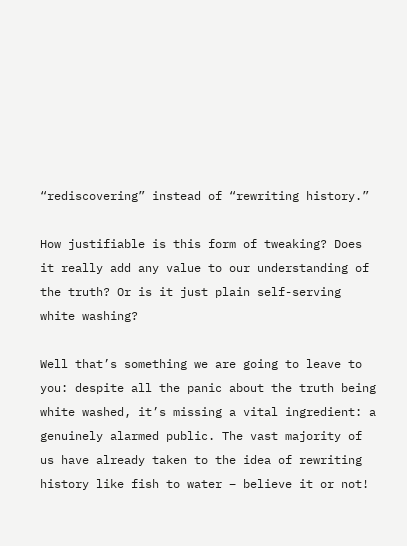“rediscovering” instead of “rewriting history.”

How justifiable is this form of tweaking? Does it really add any value to our understanding of the truth? Or is it just plain self-serving white washing?

Well that’s something we are going to leave to you: despite all the panic about the truth being white washed, it’s missing a vital ingredient: a genuinely alarmed public. The vast majority of us have already taken to the idea of rewriting history like fish to water – believe it or not!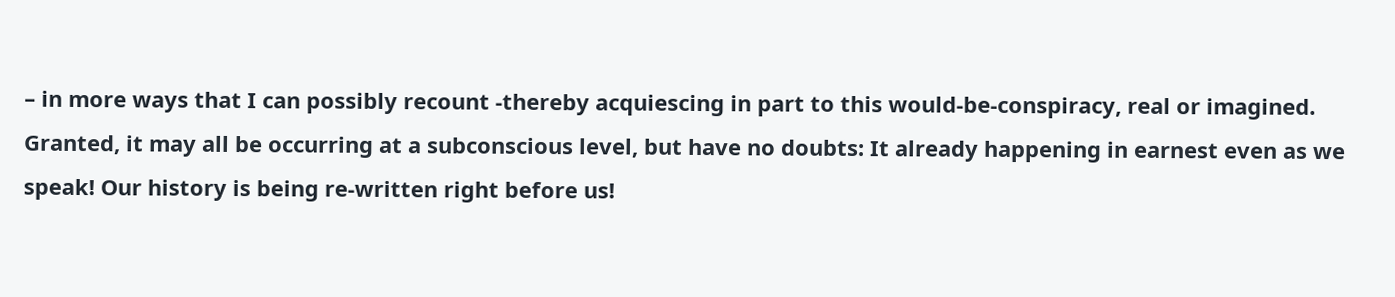– in more ways that I can possibly recount -thereby acquiescing in part to this would-be-conspiracy, real or imagined. Granted, it may all be occurring at a subconscious level, but have no doubts: It already happening in earnest even as we speak! Our history is being re-written right before us!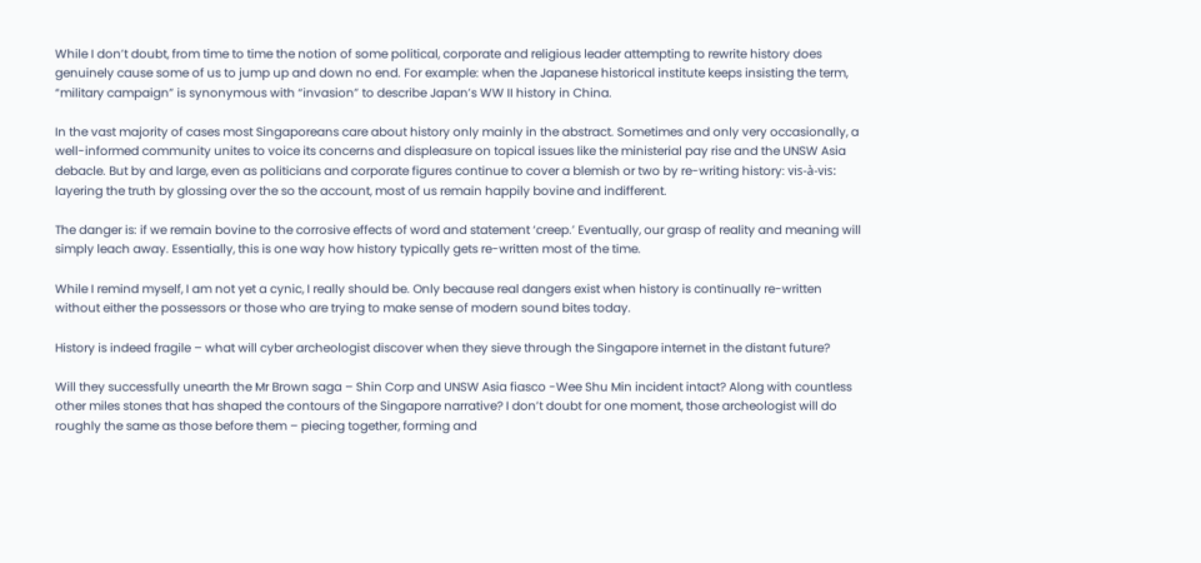While I don’t doubt, from time to time the notion of some political, corporate and religious leader attempting to rewrite history does genuinely cause some of us to jump up and down no end. For example: when the Japanese historical institute keeps insisting the term, “military campaign” is synonymous with “invasion” to describe Japan’s WW II history in China.

In the vast majority of cases most Singaporeans care about history only mainly in the abstract. Sometimes and only very occasionally, a well-informed community unites to voice its concerns and displeasure on topical issues like the ministerial pay rise and the UNSW Asia debacle. But by and large, even as politicians and corporate figures continue to cover a blemish or two by re-writing history: vis-à-vis: layering the truth by glossing over the so the account, most of us remain happily bovine and indifferent.

The danger is: if we remain bovine to the corrosive effects of word and statement ‘creep.’ Eventually, our grasp of reality and meaning will simply leach away. Essentially, this is one way how history typically gets re-written most of the time.

While I remind myself, I am not yet a cynic, I really should be. Only because real dangers exist when history is continually re-written without either the possessors or those who are trying to make sense of modern sound bites today.

History is indeed fragile – what will cyber archeologist discover when they sieve through the Singapore internet in the distant future?

Will they successfully unearth the Mr Brown saga – Shin Corp and UNSW Asia fiasco -Wee Shu Min incident intact? Along with countless other miles stones that has shaped the contours of the Singapore narrative? I don’t doubt for one moment, those archeologist will do roughly the same as those before them – piecing together, forming and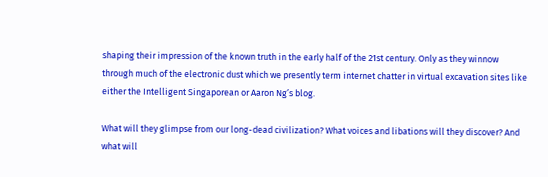shaping their impression of the known truth in the early half of the 21st century. Only as they winnow through much of the electronic dust which we presently term internet chatter in virtual excavation sites like either the Intelligent Singaporean or Aaron Ng’s blog.

What will they glimpse from our long-dead civilization? What voices and libations will they discover? And what will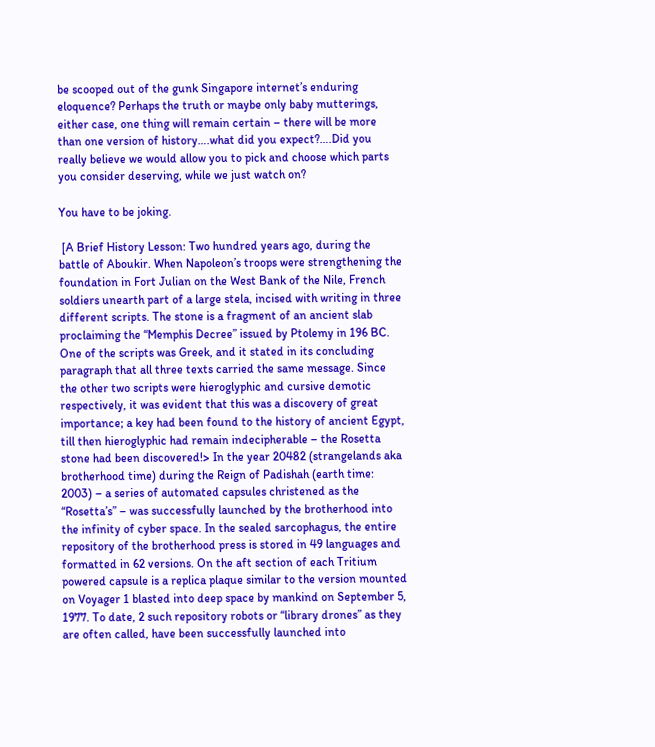be scooped out of the gunk Singapore internet’s enduring eloquence? Perhaps the truth or maybe only baby mutterings, either case, one thing will remain certain – there will be more than one version of history….what did you expect?….Did you really believe we would allow you to pick and choose which parts you consider deserving, while we just watch on?

You have to be joking.

 [A Brief History Lesson: Two hundred years ago, during the battle of Aboukir. When Napoleon’s troops were strengthening the foundation in Fort Julian on the West Bank of the Nile, French soldiers unearth part of a large stela, incised with writing in three different scripts. The stone is a fragment of an ancient slab proclaiming the “Memphis Decree” issued by Ptolemy in 196 BC. One of the scripts was Greek, and it stated in its concluding paragraph that all three texts carried the same message. Since the other two scripts were hieroglyphic and cursive demotic respectively, it was evident that this was a discovery of great importance; a key had been found to the history of ancient Egypt, till then hieroglyphic had remain indecipherable – the Rosetta stone had been discovered!> In the year 20482 (strangelands aka brotherhood time) during the Reign of Padishah (earth time: 2003) – a series of automated capsules christened as the “Rosetta’s” – was successfully launched by the brotherhood into the infinity of cyber space. In the sealed sarcophagus, the entire repository of the brotherhood press is stored in 49 languages and formatted in 62 versions. On the aft section of each Tritium powered capsule is a replica plaque similar to the version mounted on Voyager 1 blasted into deep space by mankind on September 5, 1977. To date, 2 such repository robots or “library drones” as they are often called, have been successfully launched into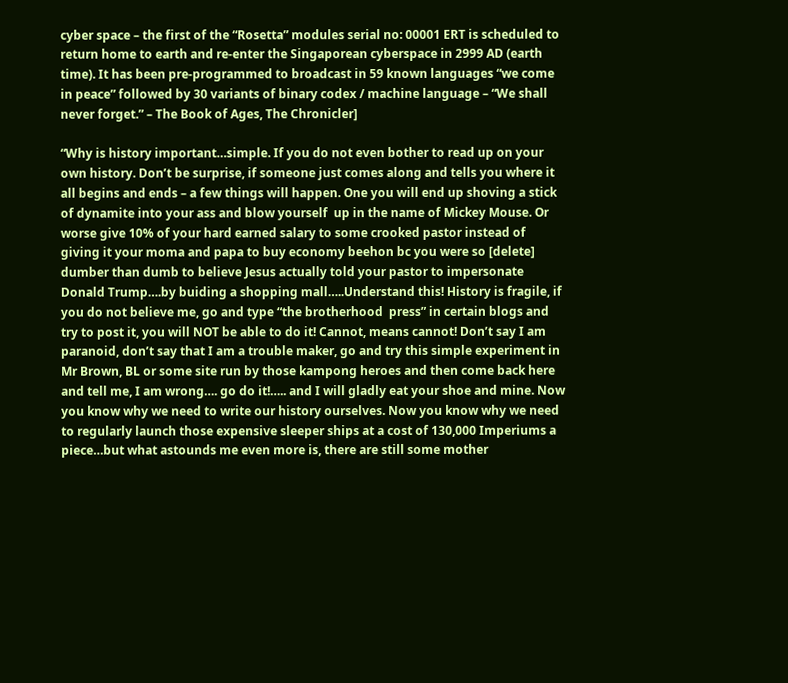cyber space – the first of the “Rosetta” modules serial no: 00001 ERT is scheduled to return home to earth and re-enter the Singaporean cyberspace in 2999 AD (earth time). It has been pre-programmed to broadcast in 59 known languages “we come in peace” followed by 30 variants of binary codex / machine language – “We shall never forget.” – The Book of Ages, The Chronicler]

“Why is history important…simple. If you do not even bother to read up on your own history. Don’t be surprise, if someone just comes along and tells you where it all begins and ends – a few things will happen. One you will end up shoving a stick of dynamite into your ass and blow yourself  up in the name of Mickey Mouse. Or worse give 10% of your hard earned salary to some crooked pastor instead of giving it your moma and papa to buy economy beehon bc you were so [delete] dumber than dumb to believe Jesus actually told your pastor to impersonate Donald Trump….by buiding a shopping mall…..Understand this! History is fragile, if you do not believe me, go and type “the brotherhood  press” in certain blogs and try to post it, you will NOT be able to do it! Cannot, means cannot! Don’t say I am paranoid, don’t say that I am a trouble maker, go and try this simple experiment in Mr Brown, BL or some site run by those kampong heroes and then come back here and tell me, I am wrong…. go do it!….. and I will gladly eat your shoe and mine. Now you know why we need to write our history ourselves. Now you know why we need to regularly launch those expensive sleeper ships at a cost of 130,000 Imperiums a piece…but what astounds me even more is, there are still some mother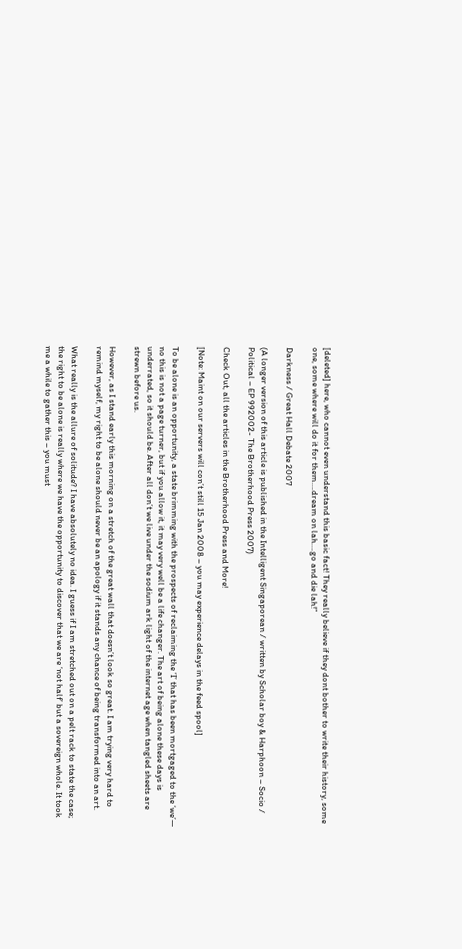[deleted] here, who cannot even understand this basic fact! They really believe if they dont bother to write their history, some one, some where will do it for them….dream on lah….go and die lah!”

Darkness / Great Hall Debate 2007

(A longer version of this article is published in the Intelligent Singaporean / written by Scholar boy & Harphoon – Socio / Political – EP 992002- The Brotherhood Press 2007)

Check Out, all the articles in the Brotherhood Press and More!

[Note: Maint on our servers will con’t still 15 Jan 2008 – you may experience delays in the feed spool]

To be alone is an opportunity, a state brimming with the prospects of reclaiming the ‘I’ that has been mortgaged to the ‘we’— no this is not a page turner, but if you allow it, it may very well be a life changer. The art of being alone these days is underrated, so it should be. After all don’t we live under the sodium ark light of the internet age when tangled sheets are strewn before us.

However, as I stand early this morning on a stretch of the great wall that doesn’t look so great. I am trying very hard to remind myself, my right to be alone should never be an apology if it stands any chance of being transformed into an art.

What really is the allure of solitude? I have absolutely no idea. I guess if I am stretched out on a pelt rack to state the case; the right to be alone is really where we have the opportunity to discover that we are ‘not half’ but a sovereign whole. It took me a while to gather this – you must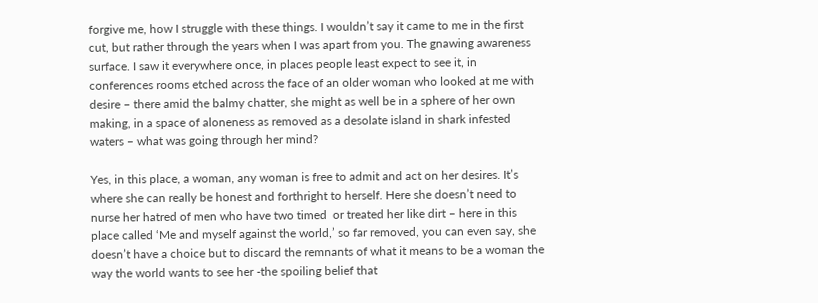forgive me, how I struggle with these things. I wouldn’t say it came to me in the first cut, but rather through the years when I was apart from you. The gnawing awareness surface. I saw it everywhere once, in places people least expect to see it, in conferences rooms etched across the face of an older woman who looked at me with desire – there amid the balmy chatter, she might as well be in a sphere of her own making, in a space of aloneness as removed as a desolate island in shark infested waters – what was going through her mind?

Yes, in this place, a woman, any woman is free to admit and act on her desires. It’s where she can really be honest and forthright to herself. Here she doesn’t need to nurse her hatred of men who have two timed  or treated her like dirt – here in this place called ‘Me and myself against the world,’ so far removed, you can even say, she doesn’t have a choice but to discard the remnants of what it means to be a woman the way the world wants to see her -the spoiling belief that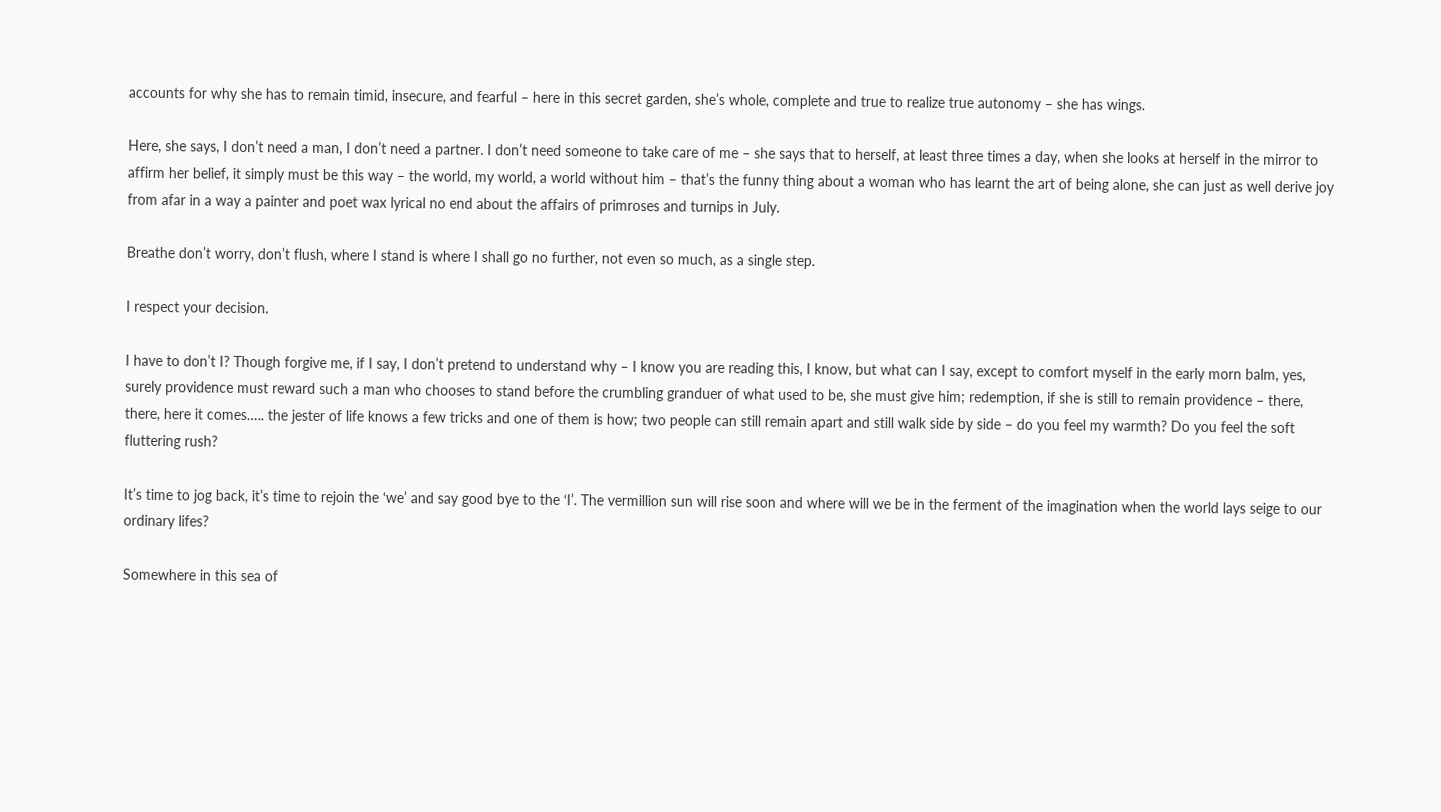accounts for why she has to remain timid, insecure, and fearful – here in this secret garden, she’s whole, complete and true to realize true autonomy – she has wings.

Here, she says, I don’t need a man, I don’t need a partner. I don’t need someone to take care of me – she says that to herself, at least three times a day, when she looks at herself in the mirror to affirm her belief, it simply must be this way – the world, my world, a world without him – that’s the funny thing about a woman who has learnt the art of being alone, she can just as well derive joy from afar in a way a painter and poet wax lyrical no end about the affairs of primroses and turnips in July.

Breathe don’t worry, don’t flush, where I stand is where I shall go no further, not even so much, as a single step.

I respect your decision.

I have to don’t I? Though forgive me, if I say, I don’t pretend to understand why – I know you are reading this, I know, but what can I say, except to comfort myself in the early morn balm, yes, surely providence must reward such a man who chooses to stand before the crumbling granduer of what used to be, she must give him; redemption, if she is still to remain providence – there, there, here it comes….. the jester of life knows a few tricks and one of them is how; two people can still remain apart and still walk side by side – do you feel my warmth? Do you feel the soft fluttering rush?

It’s time to jog back, it’s time to rejoin the ‘we’ and say good bye to the ‘I’. The vermillion sun will rise soon and where will we be in the ferment of the imagination when the world lays seige to our ordinary lifes?

Somewhere in this sea of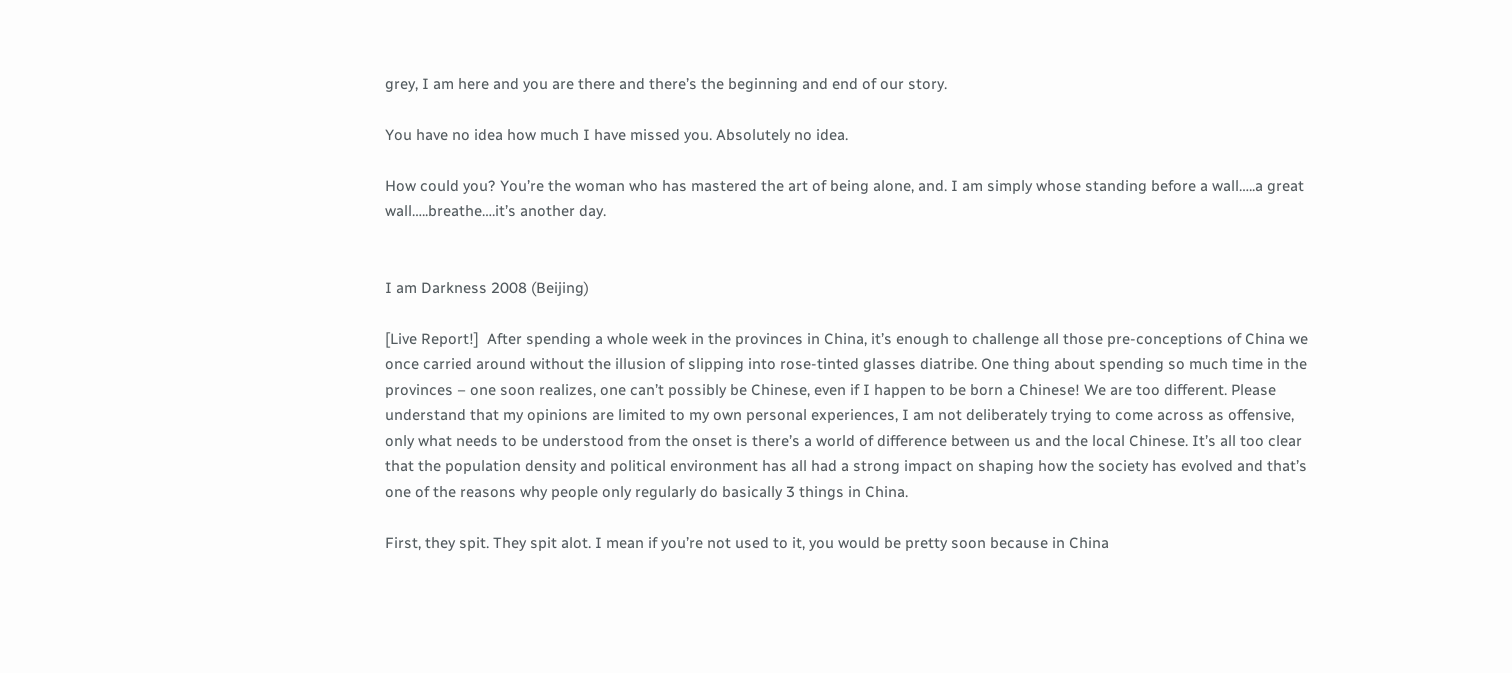grey, I am here and you are there and there’s the beginning and end of our story.

You have no idea how much I have missed you. Absolutely no idea.

How could you? You’re the woman who has mastered the art of being alone, and. I am simply whose standing before a wall…..a great wall…..breathe….it’s another day.


I am Darkness 2008 (Beijing)

[Live Report!]  After spending a whole week in the provinces in China, it’s enough to challenge all those pre-conceptions of China we once carried around without the illusion of slipping into rose-tinted glasses diatribe. One thing about spending so much time in the provinces – one soon realizes, one can’t possibly be Chinese, even if I happen to be born a Chinese! We are too different. Please understand that my opinions are limited to my own personal experiences, I am not deliberately trying to come across as offensive, only what needs to be understood from the onset is there’s a world of difference between us and the local Chinese. It’s all too clear that the population density and political environment has all had a strong impact on shaping how the society has evolved and that’s one of the reasons why people only regularly do basically 3 things in China.

First, they spit. They spit alot. I mean if you’re not used to it, you would be pretty soon because in China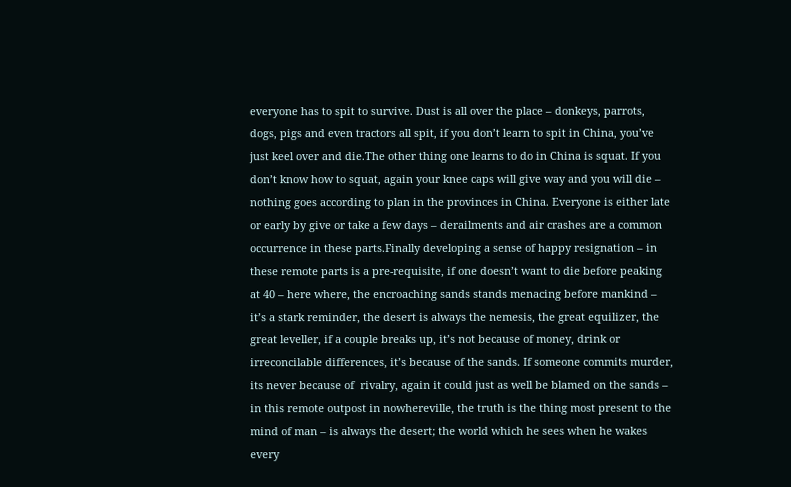everyone has to spit to survive. Dust is all over the place – donkeys, parrots, dogs, pigs and even tractors all spit, if you don’t learn to spit in China, you’ve just keel over and die.The other thing one learns to do in China is squat. If you don’t know how to squat, again your knee caps will give way and you will die – nothing goes according to plan in the provinces in China. Everyone is either late or early by give or take a few days – derailments and air crashes are a common occurrence in these parts.Finally developing a sense of happy resignation – in these remote parts is a pre-requisite, if one doesn’t want to die before peaking at 40 – here where, the encroaching sands stands menacing before mankind – it’s a stark reminder, the desert is always the nemesis, the great equilizer, the great leveller, if a couple breaks up, it’s not because of money, drink or irreconcilable differences, it’s because of the sands. If someone commits murder, its never because of  rivalry, again it could just as well be blamed on the sands – in this remote outpost in nowhereville, the truth is the thing most present to the mind of man – is always the desert; the world which he sees when he wakes every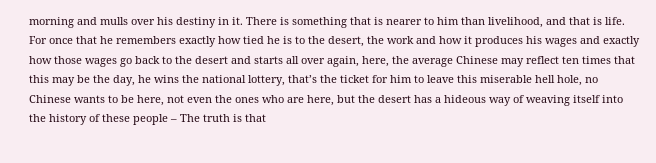morning and mulls over his destiny in it. There is something that is nearer to him than livelihood, and that is life. For once that he remembers exactly how tied he is to the desert, the work and how it produces his wages and exactly how those wages go back to the desert and starts all over again, here, the average Chinese may reflect ten times that this may be the day, he wins the national lottery, that’s the ticket for him to leave this miserable hell hole, no Chinese wants to be here, not even the ones who are here, but the desert has a hideous way of weaving itself into the history of these people – The truth is that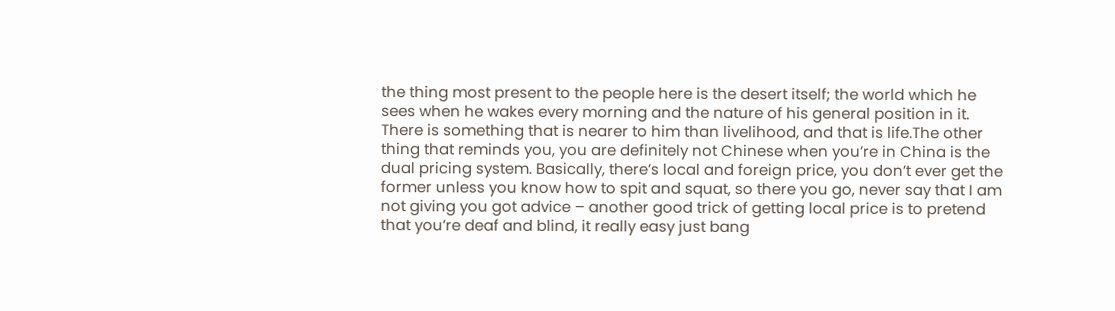the thing most present to the people here is the desert itself; the world which he sees when he wakes every morning and the nature of his general position in it. There is something that is nearer to him than livelihood, and that is life.The other thing that reminds you, you are definitely not Chinese when you’re in China is the dual pricing system. Basically, there’s local and foreign price, you don’t ever get the former unless you know how to spit and squat, so there you go, never say that I am not giving you got advice – another good trick of getting local price is to pretend that you’re deaf and blind, it really easy just bang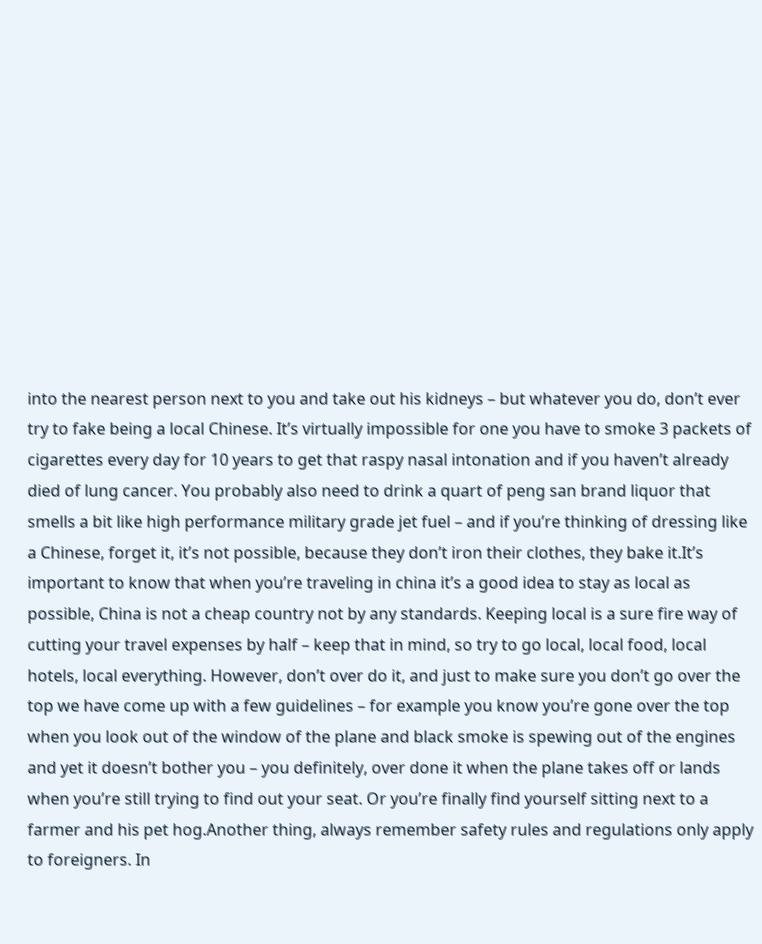into the nearest person next to you and take out his kidneys – but whatever you do, don’t ever try to fake being a local Chinese. It’s virtually impossible for one you have to smoke 3 packets of cigarettes every day for 10 years to get that raspy nasal intonation and if you haven’t already died of lung cancer. You probably also need to drink a quart of peng san brand liquor that smells a bit like high performance military grade jet fuel – and if you’re thinking of dressing like a Chinese, forget it, it’s not possible, because they don’t iron their clothes, they bake it.It’s important to know that when you’re traveling in china it’s a good idea to stay as local as possible, China is not a cheap country not by any standards. Keeping local is a sure fire way of cutting your travel expenses by half – keep that in mind, so try to go local, local food, local hotels, local everything. However, don’t over do it, and just to make sure you don’t go over the top we have come up with a few guidelines – for example you know you’re gone over the top when you look out of the window of the plane and black smoke is spewing out of the engines and yet it doesn’t bother you – you definitely, over done it when the plane takes off or lands when you’re still trying to find out your seat. Or you’re finally find yourself sitting next to a farmer and his pet hog.Another thing, always remember safety rules and regulations only apply to foreigners. In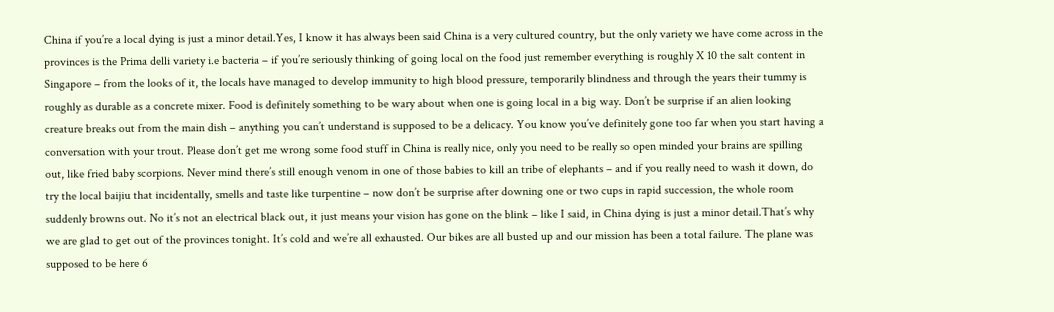China if you’re a local dying is just a minor detail.Yes, I know it has always been said China is a very cultured country, but the only variety we have come across in the provinces is the Prima delli variety i.e bacteria – if you’re seriously thinking of going local on the food just remember everything is roughly X 10 the salt content in Singapore – from the looks of it, the locals have managed to develop immunity to high blood pressure, temporarily blindness and through the years their tummy is roughly as durable as a concrete mixer. Food is definitely something to be wary about when one is going local in a big way. Don’t be surprise if an alien looking creature breaks out from the main dish – anything you can’t understand is supposed to be a delicacy. You know you’ve definitely gone too far when you start having a conversation with your trout. Please don’t get me wrong some food stuff in China is really nice, only you need to be really so open minded your brains are spilling out, like fried baby scorpions. Never mind there’s still enough venom in one of those babies to kill an tribe of elephants – and if you really need to wash it down, do try the local baijiu that incidentally, smells and taste like turpentine – now don’t be surprise after downing one or two cups in rapid succession, the whole room suddenly browns out. No it’s not an electrical black out, it just means your vision has gone on the blink – like I said, in China dying is just a minor detail.That’s why we are glad to get out of the provinces tonight. It’s cold and we’re all exhausted. Our bikes are all busted up and our mission has been a total failure. The plane was supposed to be here 6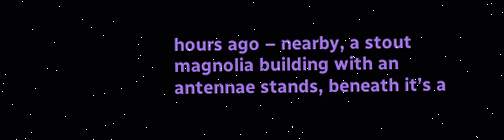hours ago – nearby, a stout magnolia building with an antennae stands, beneath it’s a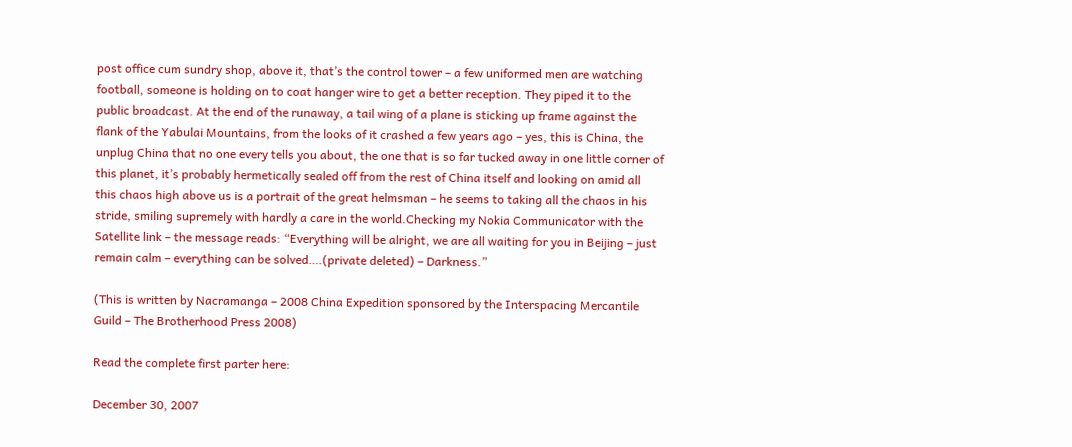post office cum sundry shop, above it, that’s the control tower – a few uniformed men are watching football, someone is holding on to coat hanger wire to get a better reception. They piped it to the public broadcast. At the end of the runaway, a tail wing of a plane is sticking up frame against the flank of the Yabulai Mountains, from the looks of it crashed a few years ago – yes, this is China, the unplug China that no one every tells you about, the one that is so far tucked away in one little corner of this planet, it’s probably hermetically sealed off from the rest of China itself and looking on amid all this chaos high above us is a portrait of the great helmsman – he seems to taking all the chaos in his stride, smiling supremely with hardly a care in the world.Checking my Nokia Communicator with the Satellite link – the message reads: “Everything will be alright, we are all waiting for you in Beijing – just remain calm – everything can be solved….(private deleted) – Darkness.”

(This is written by Nacramanga – 2008 China Expedition sponsored by the Interspacing Mercantile Guild – The Brotherhood Press 2008)

Read the complete first parter here:

December 30, 2007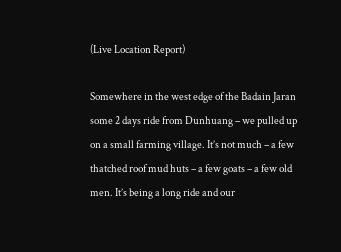(Live Location Report)

Somewhere in the west edge of the Badain Jaran some 2 days ride from Dunhuang – we pulled up on a small farming village. It’s not much – a few thatched roof mud huts – a few goats – a few old men. It’s being a long ride and our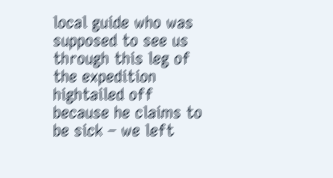local guide who was supposed to see us through this leg of the expedition hightailed off because he claims to be sick – we left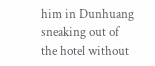him in Dunhuang sneaking out of the hotel without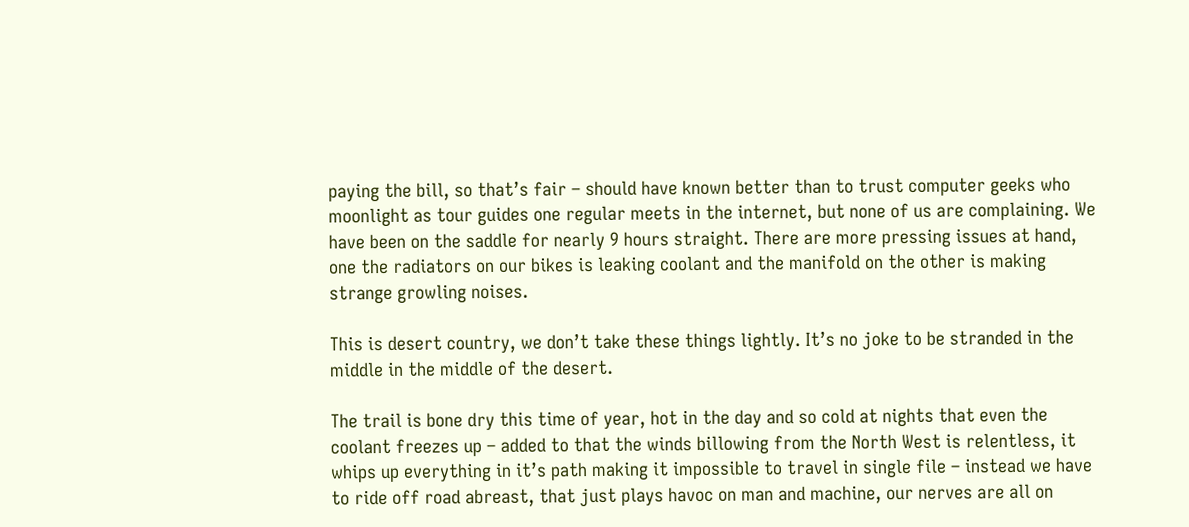paying the bill, so that’s fair – should have known better than to trust computer geeks who moonlight as tour guides one regular meets in the internet, but none of us are complaining. We have been on the saddle for nearly 9 hours straight. There are more pressing issues at hand, one the radiators on our bikes is leaking coolant and the manifold on the other is making strange growling noises.

This is desert country, we don’t take these things lightly. It’s no joke to be stranded in the middle in the middle of the desert.

The trail is bone dry this time of year, hot in the day and so cold at nights that even the coolant freezes up – added to that the winds billowing from the North West is relentless, it whips up everything in it’s path making it impossible to travel in single file – instead we have to ride off road abreast, that just plays havoc on man and machine, our nerves are all on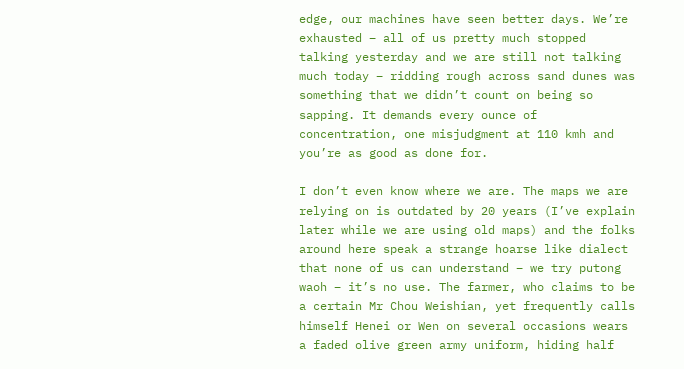edge, our machines have seen better days. We’re exhausted – all of us pretty much stopped talking yesterday and we are still not talking much today – ridding rough across sand dunes was something that we didn’t count on being so sapping. It demands every ounce of concentration, one misjudgment at 110 kmh and you’re as good as done for.

I don’t even know where we are. The maps we are relying on is outdated by 20 years (I’ve explain later while we are using old maps) and the folks around here speak a strange hoarse like dialect that none of us can understand – we try putong waoh – it’s no use. The farmer, who claims to be a certain Mr Chou Weishian, yet frequently calls himself Henei or Wen on several occasions wears a faded olive green army uniform, hiding half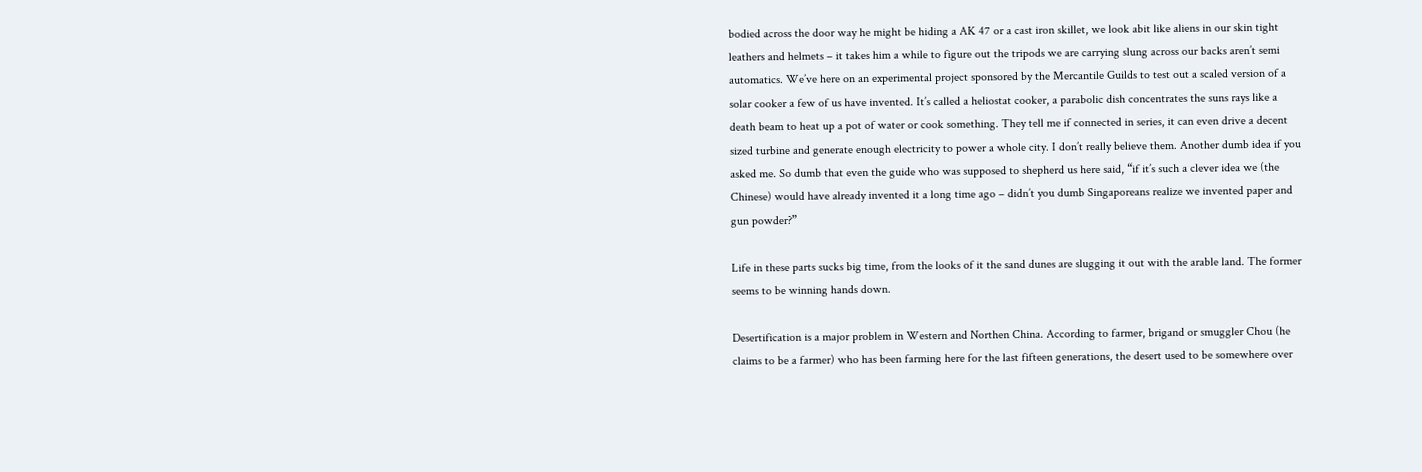bodied across the door way he might be hiding a AK 47 or a cast iron skillet, we look abit like aliens in our skin tight leathers and helmets – it takes him a while to figure out the tripods we are carrying slung across our backs aren’t semi automatics. We’ve here on an experimental project sponsored by the Mercantile Guilds to test out a scaled version of a solar cooker a few of us have invented. It’s called a heliostat cooker, a parabolic dish concentrates the suns rays like a death beam to heat up a pot of water or cook something. They tell me if connected in series, it can even drive a decent sized turbine and generate enough electricity to power a whole city. I don’t really believe them. Another dumb idea if you asked me. So dumb that even the guide who was supposed to shepherd us here said, “if it’s such a clever idea we (the Chinese) would have already invented it a long time ago – didn’t you dumb Singaporeans realize we invented paper and gun powder?”

Life in these parts sucks big time, from the looks of it the sand dunes are slugging it out with the arable land. The former seems to be winning hands down.

Desertification is a major problem in Western and Northen China. According to farmer, brigand or smuggler Chou (he claims to be a farmer) who has been farming here for the last fifteen generations, the desert used to be somewhere over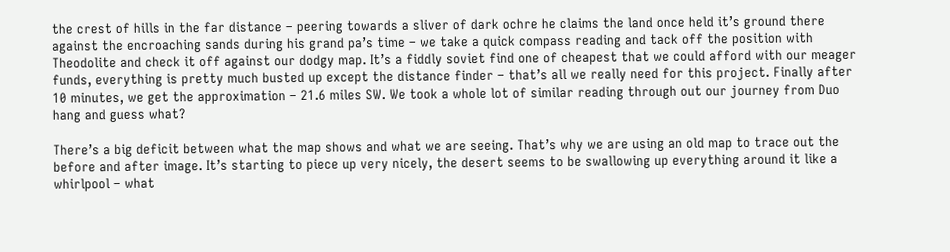the crest of hills in the far distance – peering towards a sliver of dark ochre he claims the land once held it’s ground there against the encroaching sands during his grand pa’s time – we take a quick compass reading and tack off the position with Theodolite and check it off against our dodgy map. It’s a fiddly soviet find one of cheapest that we could afford with our meager funds, everything is pretty much busted up except the distance finder – that’s all we really need for this project. Finally after 10 minutes, we get the approximation – 21.6 miles SW. We took a whole lot of similar reading through out our journey from Duo hang and guess what?

There’s a big deficit between what the map shows and what we are seeing. That’s why we are using an old map to trace out the before and after image. It’s starting to piece up very nicely, the desert seems to be swallowing up everything around it like a whirlpool – what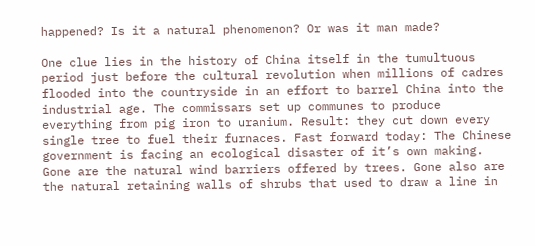happened? Is it a natural phenomenon? Or was it man made?

One clue lies in the history of China itself in the tumultuous period just before the cultural revolution when millions of cadres flooded into the countryside in an effort to barrel China into the industrial age. The commissars set up communes to produce everything from pig iron to uranium. Result: they cut down every single tree to fuel their furnaces. Fast forward today: The Chinese government is facing an ecological disaster of it’s own making. Gone are the natural wind barriers offered by trees. Gone also are the natural retaining walls of shrubs that used to draw a line in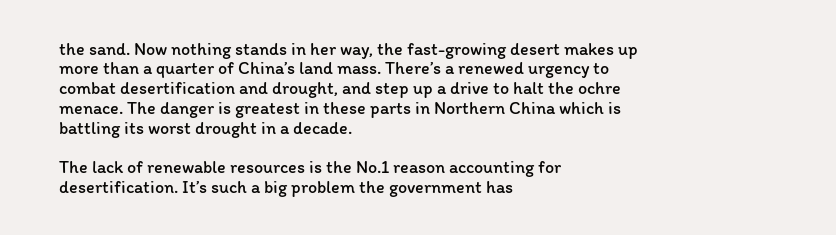the sand. Now nothing stands in her way, the fast-growing desert makes up more than a quarter of China’s land mass. There’s a renewed urgency to combat desertification and drought, and step up a drive to halt the ochre menace. The danger is greatest in these parts in Northern China which is battling its worst drought in a decade.

The lack of renewable resources is the No.1 reason accounting for desertification. It’s such a big problem the government has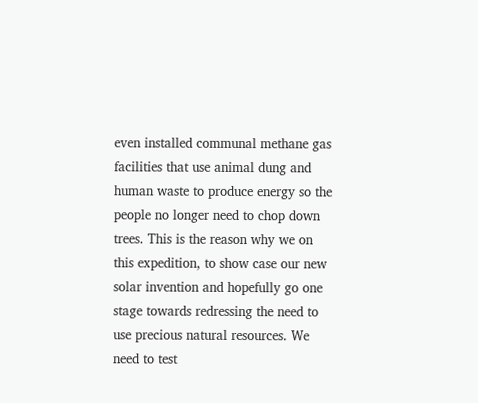even installed communal methane gas facilities that use animal dung and human waste to produce energy so the people no longer need to chop down trees. This is the reason why we on this expedition, to show case our new solar invention and hopefully go one stage towards redressing the need to use precious natural resources. We need to test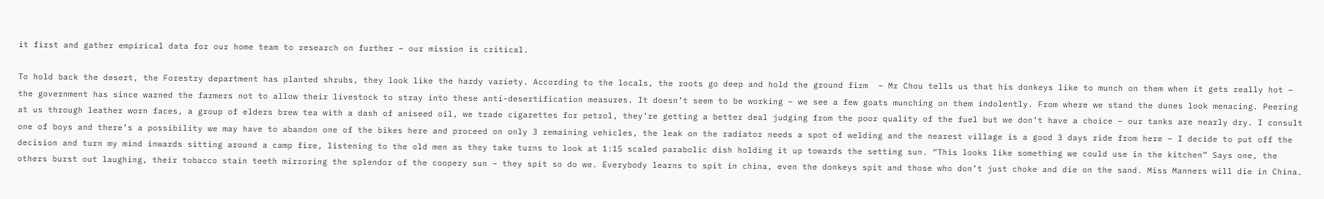it first and gather empirical data for our home team to research on further – our mission is critical.

To hold back the desert, the Forestry department has planted shrubs, they look like the hardy variety. According to the locals, the roots go deep and hold the ground firm  – Mr Chou tells us that his donkeys like to munch on them when it gets really hot – the government has since warned the farmers not to allow their livestock to stray into these anti-desertification measures. It doesn’t seem to be working – we see a few goats munching on them indolently. From where we stand the dunes look menacing. Peering at us through leather worn faces, a group of elders brew tea with a dash of aniseed oil, we trade cigarettes for petrol, they’re getting a better deal judging from the poor quality of the fuel but we don’t have a choice – our tanks are nearly dry. I consult one of boys and there’s a possibility we may have to abandon one of the bikes here and proceed on only 3 remaining vehicles, the leak on the radiator needs a spot of welding and the nearest village is a good 3 days ride from here – I decide to put off the decision and turn my mind inwards sitting around a camp fire, listening to the old men as they take turns to look at 1:15 scaled parabolic dish holding it up towards the setting sun. “This looks like something we could use in the kitchen” Says one, the others burst out laughing, their tobacco stain teeth mirroring the splendor of the coopery sun – they spit so do we. Everybody learns to spit in china, even the donkeys spit and those who don’t just choke and die on the sand. Miss Manners will die in China.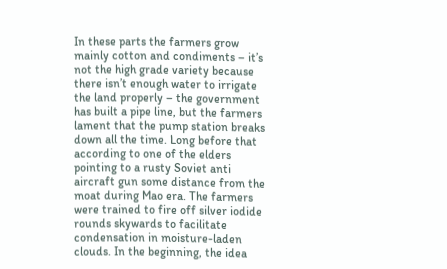In these parts the farmers grow mainly cotton and condiments – it’s not the high grade variety because there isn’t enough water to irrigate the land properly – the government has built a pipe line, but the farmers lament that the pump station breaks down all the time. Long before that according to one of the elders pointing to a rusty Soviet anti aircraft gun some distance from the moat during Mao era. The farmers were trained to fire off silver iodide rounds skywards to facilitate condensation in moisture-laden clouds. In the beginning, the idea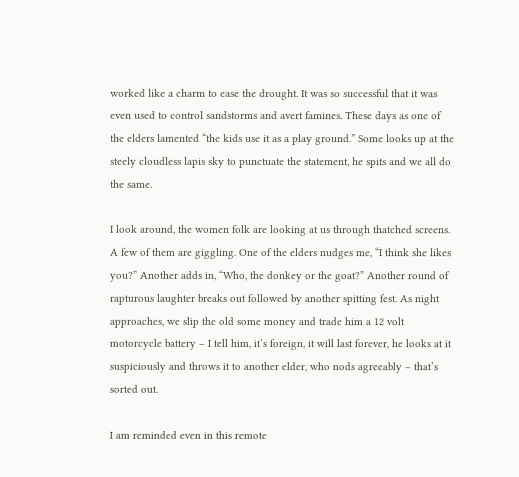worked like a charm to ease the drought. It was so successful that it was even used to control sandstorms and avert famines. These days as one of the elders lamented “the kids use it as a play ground.” Some looks up at the steely cloudless lapis sky to punctuate the statement, he spits and we all do the same.

I look around, the women folk are looking at us through thatched screens. A few of them are giggling. One of the elders nudges me, “I think she likes you?” Another adds in, “Who, the donkey or the goat?” Another round of rapturous laughter breaks out followed by another spitting fest. As night approaches, we slip the old some money and trade him a 12 volt motorcycle battery – I tell him, it’s foreign, it will last forever, he looks at it suspiciously and throws it to another elder, who nods agreeably – that’s sorted out.

I am reminded even in this remote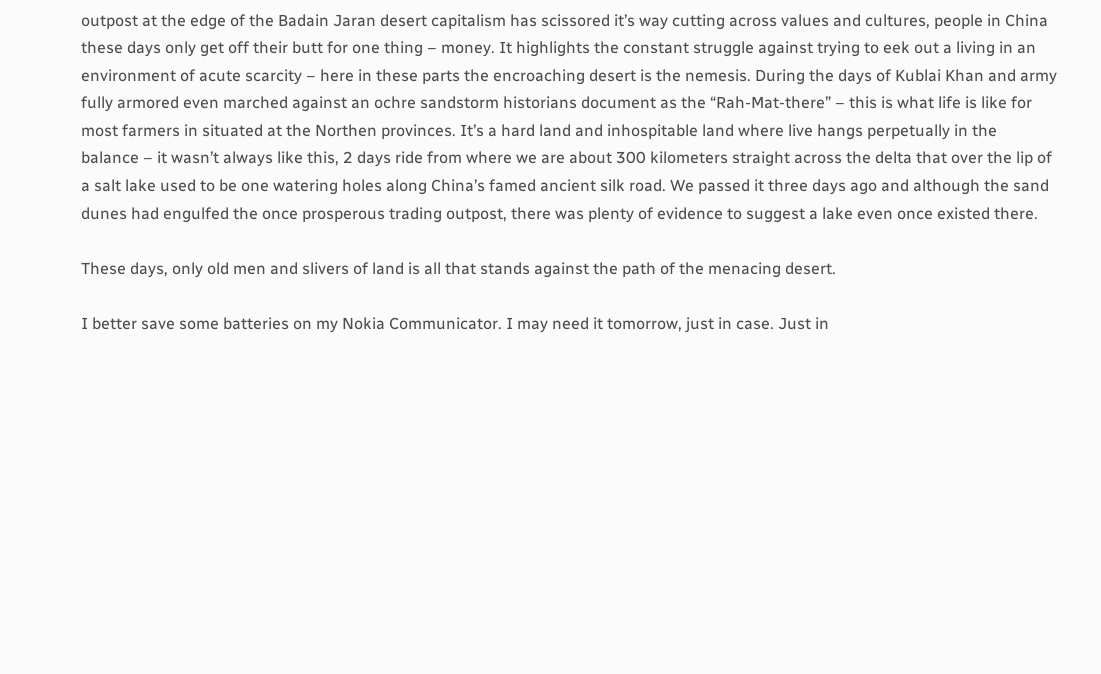outpost at the edge of the Badain Jaran desert capitalism has scissored it’s way cutting across values and cultures, people in China these days only get off their butt for one thing – money. It highlights the constant struggle against trying to eek out a living in an environment of acute scarcity – here in these parts the encroaching desert is the nemesis. During the days of Kublai Khan and army fully armored even marched against an ochre sandstorm historians document as the “Rah-Mat-there” – this is what life is like for most farmers in situated at the Northen provinces. It’s a hard land and inhospitable land where live hangs perpetually in the balance – it wasn’t always like this, 2 days ride from where we are about 300 kilometers straight across the delta that over the lip of a salt lake used to be one watering holes along China’s famed ancient silk road. We passed it three days ago and although the sand dunes had engulfed the once prosperous trading outpost, there was plenty of evidence to suggest a lake even once existed there.

These days, only old men and slivers of land is all that stands against the path of the menacing desert.

I better save some batteries on my Nokia Communicator. I may need it tomorrow, just in case. Just in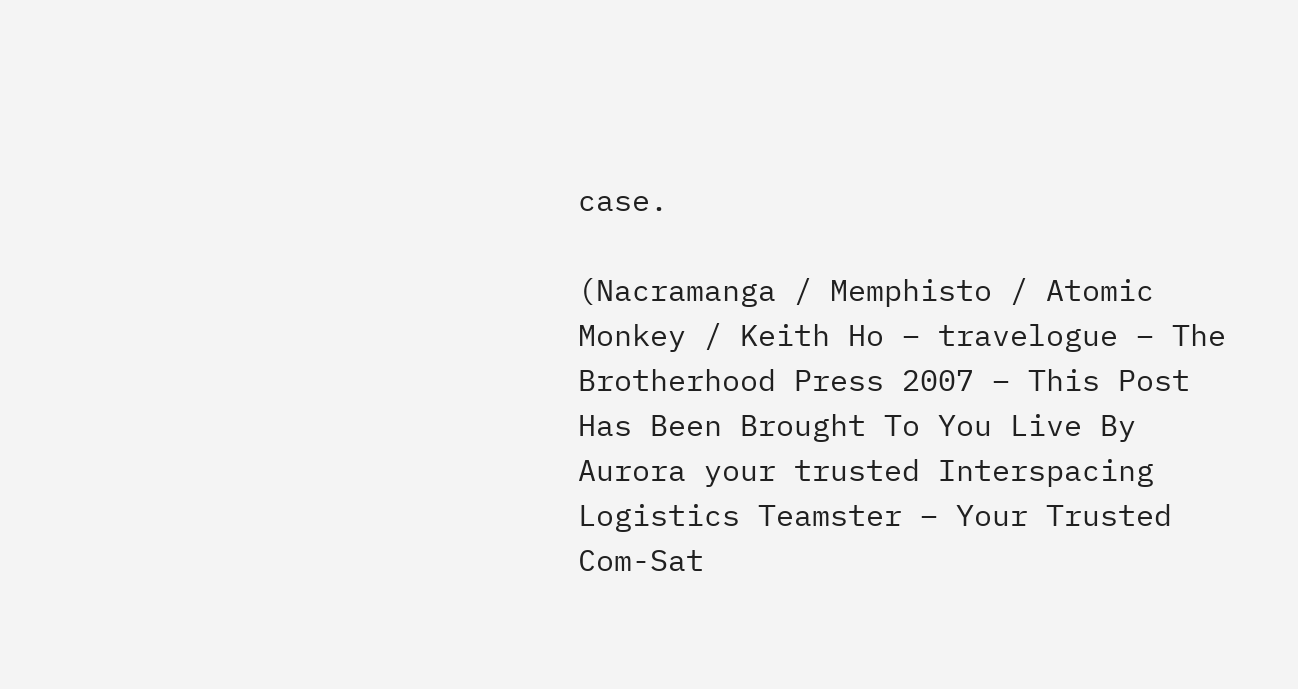case.

(Nacramanga / Memphisto / Atomic Monkey / Keith Ho – travelogue – The Brotherhood Press 2007 – This Post Has Been Brought To You Live By Aurora your trusted Interspacing Logistics Teamster – Your Trusted Com-Sat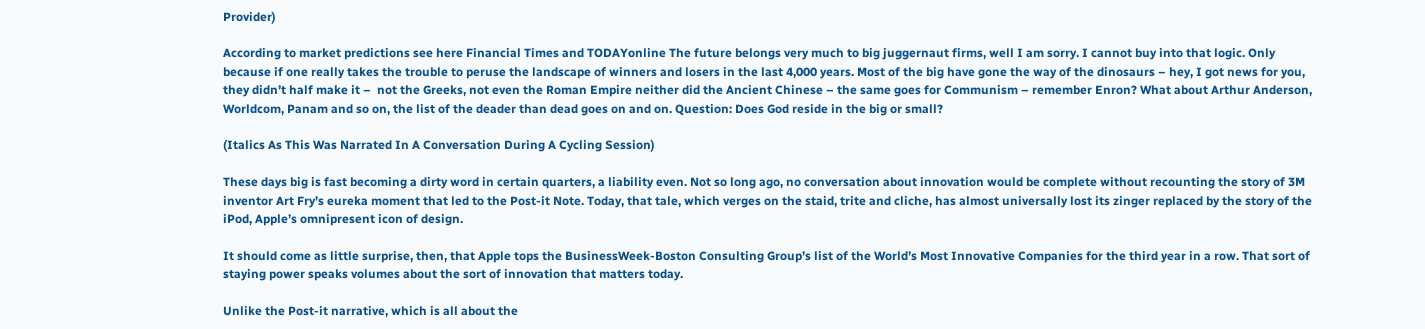Provider)

According to market predictions see here Financial Times and TODAYonline The future belongs very much to big juggernaut firms, well I am sorry. I cannot buy into that logic. Only because if one really takes the trouble to peruse the landscape of winners and losers in the last 4,000 years. Most of the big have gone the way of the dinosaurs – hey, I got news for you, they didn’t half make it –  not the Greeks, not even the Roman Empire neither did the Ancient Chinese – the same goes for Communism – remember Enron? What about Arthur Anderson, Worldcom, Panam and so on, the list of the deader than dead goes on and on. Question: Does God reside in the big or small?

(Italics As This Was Narrated In A Conversation During A Cycling Session)

These days big is fast becoming a dirty word in certain quarters, a liability even. Not so long ago, no conversation about innovation would be complete without recounting the story of 3M inventor Art Fry’s eureka moment that led to the Post-it Note. Today, that tale, which verges on the staid, trite and cliche, has almost universally lost its zinger replaced by the story of the iPod, Apple’s omnipresent icon of design.

It should come as little surprise, then, that Apple tops the BusinessWeek-Boston Consulting Group’s list of the World’s Most Innovative Companies for the third year in a row. That sort of staying power speaks volumes about the sort of innovation that matters today.

Unlike the Post-it narrative, which is all about the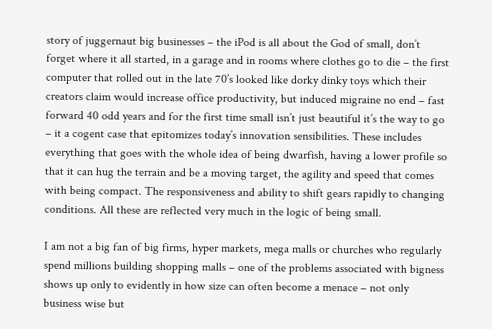story of juggernaut big businesses – the iPod is all about the God of small, don’t forget where it all started, in a garage and in rooms where clothes go to die – the first computer that rolled out in the late 70’s looked like dorky dinky toys which their creators claim would increase office productivity, but induced migraine no end – fast forward 40 odd years and for the first time small isn’t just beautiful it’s the way to go – it a cogent case that epitomizes today’s innovation sensibilities. These includes everything that goes with the whole idea of being dwarfish, having a lower profile so that it can hug the terrain and be a moving target, the agility and speed that comes with being compact. The responsiveness and ability to shift gears rapidly to changing conditions. All these are reflected very much in the logic of being small.

I am not a big fan of big firms, hyper markets, mega malls or churches who regularly spend millions building shopping malls – one of the problems associated with bigness shows up only to evidently in how size can often become a menace – not only business wise but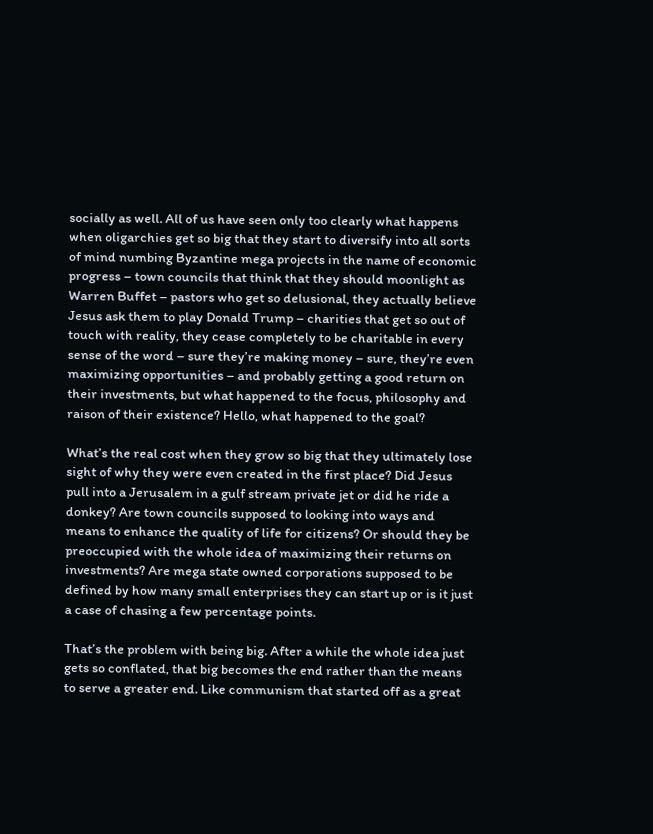socially as well. All of us have seen only too clearly what happens when oligarchies get so big that they start to diversify into all sorts of mind numbing Byzantine mega projects in the name of economic progress – town councils that think that they should moonlight as Warren Buffet – pastors who get so delusional, they actually believe Jesus ask them to play Donald Trump – charities that get so out of touch with reality, they cease completely to be charitable in every sense of the word – sure they’re making money – sure, they’re even maximizing opportunities – and probably getting a good return on their investments, but what happened to the focus, philosophy and raison of their existence? Hello, what happened to the goal?

What’s the real cost when they grow so big that they ultimately lose sight of why they were even created in the first place? Did Jesus pull into a Jerusalem in a gulf stream private jet or did he ride a donkey? Are town councils supposed to looking into ways and means to enhance the quality of life for citizens? Or should they be preoccupied with the whole idea of maximizing their returns on investments? Are mega state owned corporations supposed to be defined by how many small enterprises they can start up or is it just a case of chasing a few percentage points.

That’s the problem with being big. After a while the whole idea just gets so conflated, that big becomes the end rather than the means to serve a greater end. Like communism that started off as a great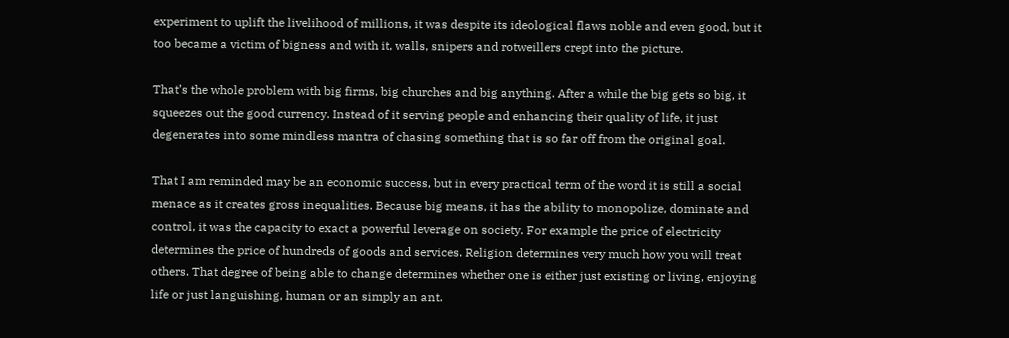experiment to uplift the livelihood of millions, it was despite its ideological flaws noble and even good, but it too became a victim of bigness and with it, walls, snipers and rotweillers crept into the picture.

That’s the whole problem with big firms, big churches and big anything. After a while the big gets so big, it squeezes out the good currency. Instead of it serving people and enhancing their quality of life, it just degenerates into some mindless mantra of chasing something that is so far off from the original goal.

That I am reminded may be an economic success, but in every practical term of the word it is still a social menace as it creates gross inequalities. Because big means, it has the ability to monopolize, dominate and control, it was the capacity to exact a powerful leverage on society. For example the price of electricity determines the price of hundreds of goods and services. Religion determines very much how you will treat others. That degree of being able to change determines whether one is either just existing or living, enjoying life or just languishing, human or an simply an ant.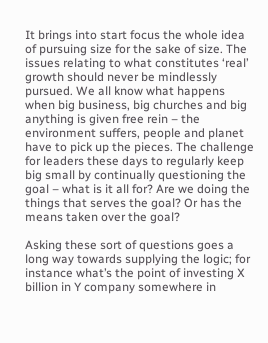It brings into start focus the whole idea of pursuing size for the sake of size. The issues relating to what constitutes ‘real’ growth should never be mindlessly pursued. We all know what happens when big business, big churches and big anything is given free rein – the environment suffers, people and planet have to pick up the pieces. The challenge for leaders these days to regularly keep big small by continually questioning the goal – what is it all for? Are we doing the things that serves the goal? Or has the means taken over the goal?

Asking these sort of questions goes a long way towards supplying the logic; for instance what’s the point of investing X billion in Y company somewhere in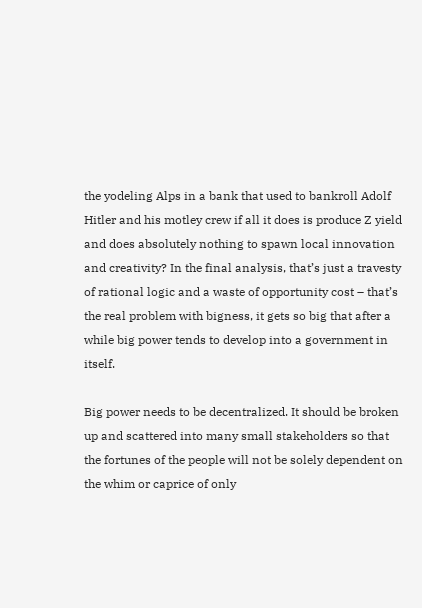the yodeling Alps in a bank that used to bankroll Adolf Hitler and his motley crew if all it does is produce Z yield and does absolutely nothing to spawn local innovation and creativity? In the final analysis, that’s just a travesty of rational logic and a waste of opportunity cost – that’s the real problem with bigness, it gets so big that after a while big power tends to develop into a government in itself.

Big power needs to be decentralized. It should be broken up and scattered into many small stakeholders so that the fortunes of the people will not be solely dependent on the whim or caprice of only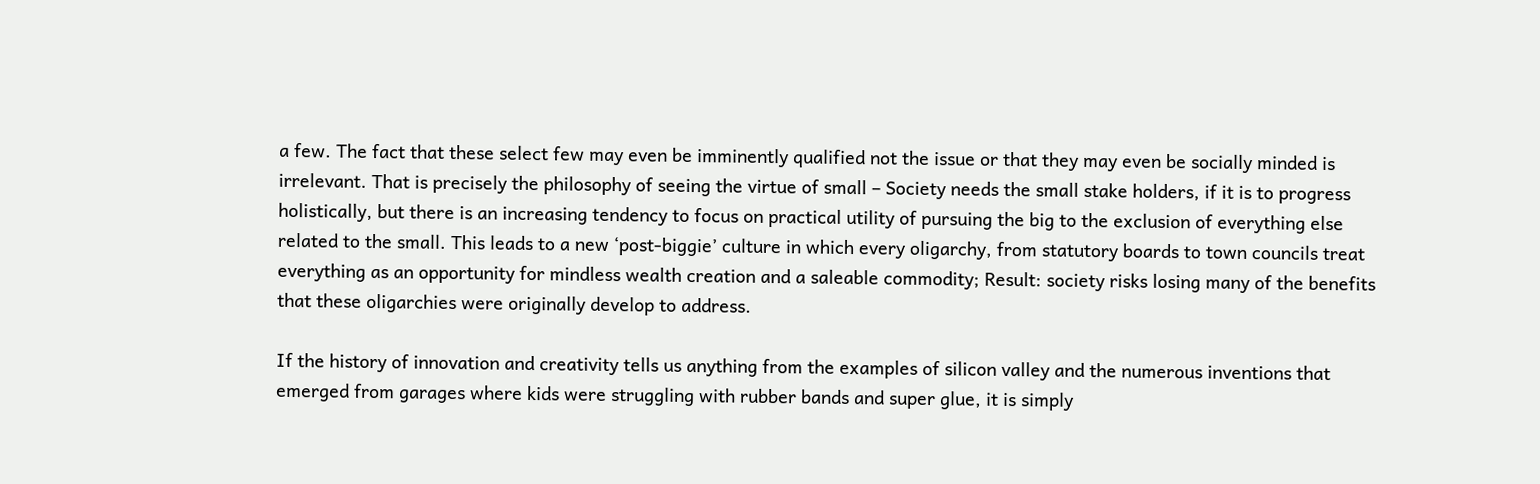a few. The fact that these select few may even be imminently qualified not the issue or that they may even be socially minded is irrelevant. That is precisely the philosophy of seeing the virtue of small – Society needs the small stake holders, if it is to progress holistically, but there is an increasing tendency to focus on practical utility of pursuing the big to the exclusion of everything else related to the small. This leads to a new ‘post-biggie’ culture in which every oligarchy, from statutory boards to town councils treat everything as an opportunity for mindless wealth creation and a saleable commodity; Result: society risks losing many of the benefits that these oligarchies were originally develop to address.

If the history of innovation and creativity tells us anything from the examples of silicon valley and the numerous inventions that emerged from garages where kids were struggling with rubber bands and super glue, it is simply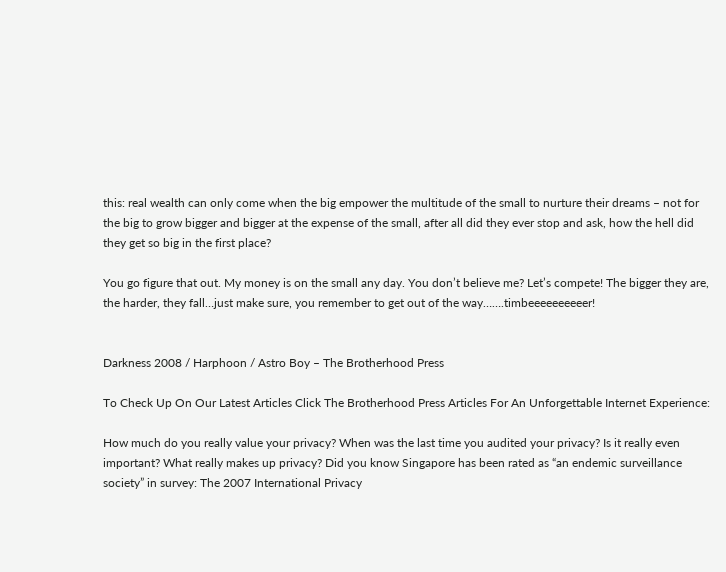this: real wealth can only come when the big empower the multitude of the small to nurture their dreams – not for the big to grow bigger and bigger at the expense of the small, after all did they ever stop and ask, how the hell did they get so big in the first place?

You go figure that out. My money is on the small any day. You don’t believe me? Let’s compete! The bigger they are, the harder, they fall…just make sure, you remember to get out of the way…….timbeeeeeeeeeer!


Darkness 2008 / Harphoon / Astro Boy – The Brotherhood Press

To Check Up On Our Latest Articles Click The Brotherhood Press Articles For An Unforgettable Internet Experience:

How much do you really value your privacy? When was the last time you audited your privacy? Is it really even important? What really makes up privacy? Did you know Singapore has been rated as “an endemic surveillance society” in survey: The 2007 International Privacy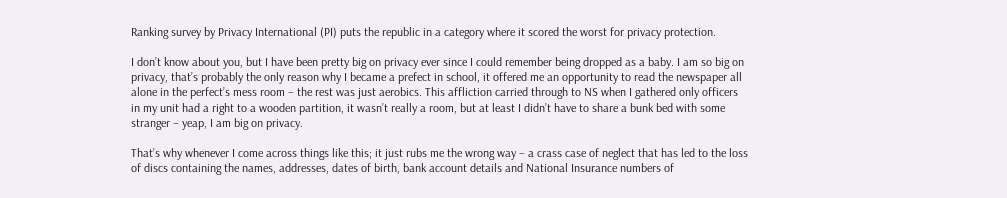Ranking survey by Privacy International (PI) puts the republic in a category where it scored the worst for privacy protection.

I don’t know about you, but I have been pretty big on privacy ever since I could remember being dropped as a baby. I am so big on privacy, that’s probably the only reason why I became a prefect in school, it offered me an opportunity to read the newspaper all alone in the perfect’s mess room – the rest was just aerobics. This affliction carried through to NS when I gathered only officers in my unit had a right to a wooden partition, it wasn’t really a room, but at least I didn’t have to share a bunk bed with some stranger – yeap, I am big on privacy.

That’s why whenever I come across things like this; it just rubs me the wrong way – a crass case of neglect that has led to the loss of discs containing the names, addresses, dates of birth, bank account details and National Insurance numbers of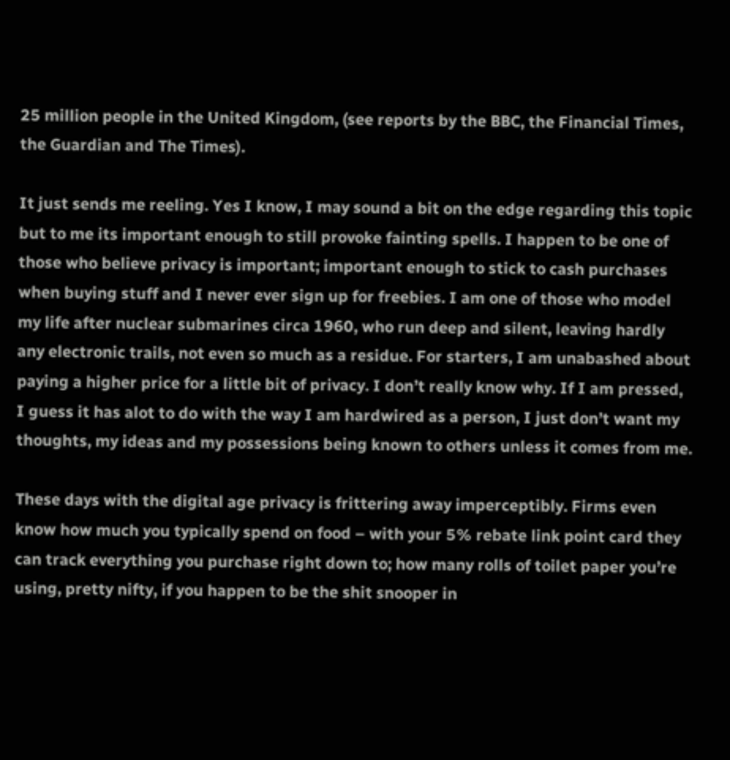25 million people in the United Kingdom, (see reports by the BBC, the Financial Times, the Guardian and The Times).

It just sends me reeling. Yes I know, I may sound a bit on the edge regarding this topic but to me its important enough to still provoke fainting spells. I happen to be one of those who believe privacy is important; important enough to stick to cash purchases when buying stuff and I never ever sign up for freebies. I am one of those who model my life after nuclear submarines circa 1960, who run deep and silent, leaving hardly any electronic trails, not even so much as a residue. For starters, I am unabashed about paying a higher price for a little bit of privacy. I don’t really know why. If I am pressed, I guess it has alot to do with the way I am hardwired as a person, I just don’t want my thoughts, my ideas and my possessions being known to others unless it comes from me.

These days with the digital age privacy is frittering away imperceptibly. Firms even know how much you typically spend on food – with your 5% rebate link point card they can track everything you purchase right down to; how many rolls of toilet paper you’re using, pretty nifty, if you happen to be the shit snooper in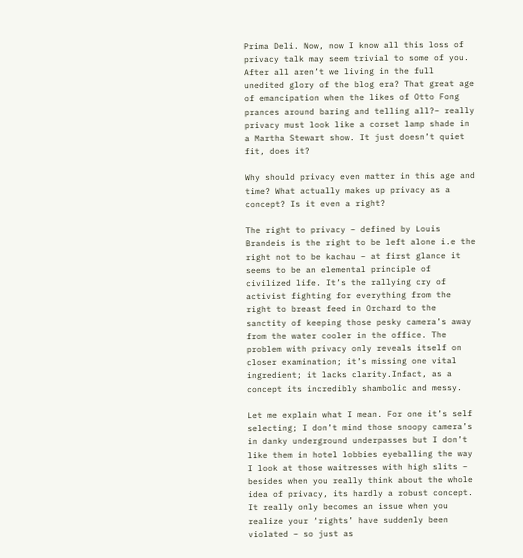Prima Deli. Now, now I know all this loss of privacy talk may seem trivial to some of you. After all aren’t we living in the full unedited glory of the blog era? That great age of emancipation when the likes of Otto Fong prances around baring and telling all?– really privacy must look like a corset lamp shade in a Martha Stewart show. It just doesn’t quiet fit, does it?

Why should privacy even matter in this age and time? What actually makes up privacy as a concept? Is it even a right?

The right to privacy – defined by Louis Brandeis is the right to be left alone i.e the right not to be kachau – at first glance it seems to be an elemental principle of civilized life. It’s the rallying cry of activist fighting for everything from the right to breast feed in Orchard to the sanctity of keeping those pesky camera’s away from the water cooler in the office. The problem with privacy only reveals itself on closer examination; it’s missing one vital ingredient; it lacks clarity.Infact, as a concept its incredibly shambolic and messy.

Let me explain what I mean. For one it’s self selecting; I don’t mind those snoopy camera’s in danky underground underpasses but I don’t like them in hotel lobbies eyeballing the way I look at those waitresses with high slits – besides when you really think about the whole idea of privacy, its hardly a robust concept. It really only becomes an issue when you realize your ‘rights’ have suddenly been violated – so just as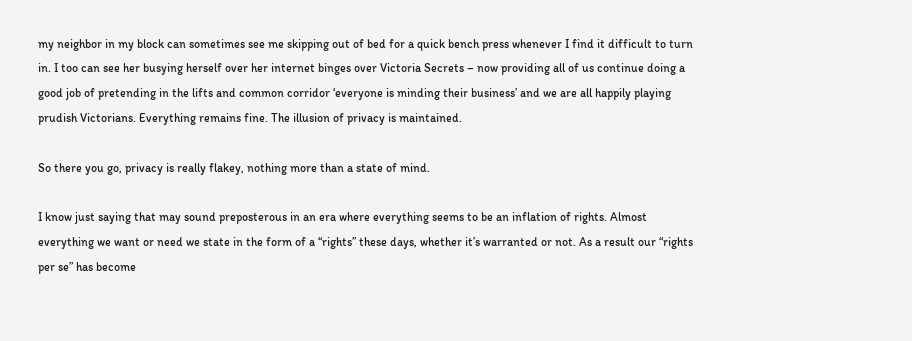my neighbor in my block can sometimes see me skipping out of bed for a quick bench press whenever I find it difficult to turn in. I too can see her busying herself over her internet binges over Victoria Secrets – now providing all of us continue doing a good job of pretending in the lifts and common corridor ‘everyone is minding their business’ and we are all happily playing prudish Victorians. Everything remains fine. The illusion of privacy is maintained.

So there you go, privacy is really flakey, nothing more than a state of mind.

I know just saying that may sound preposterous in an era where everything seems to be an inflation of rights. Almost everything we want or need we state in the form of a “rights” these days, whether it’s warranted or not. As a result our “rights per se” has become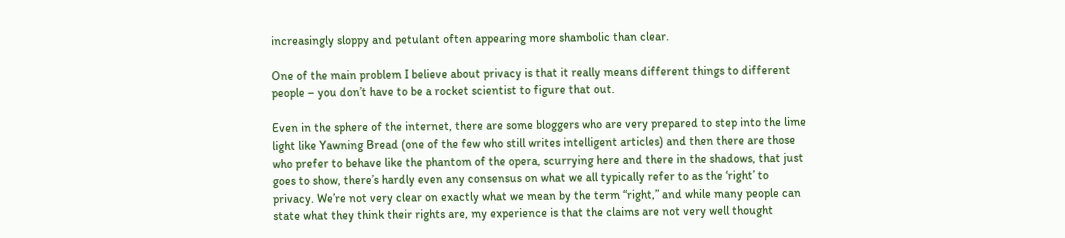increasingly sloppy and petulant often appearing more shambolic than clear.

One of the main problem I believe about privacy is that it really means different things to different people – you don’t have to be a rocket scientist to figure that out.

Even in the sphere of the internet, there are some bloggers who are very prepared to step into the lime light like Yawning Bread (one of the few who still writes intelligent articles) and then there are those who prefer to behave like the phantom of the opera, scurrying here and there in the shadows, that just goes to show, there’s hardly even any consensus on what we all typically refer to as the ‘right’ to privacy. We’re not very clear on exactly what we mean by the term “right,” and while many people can state what they think their rights are, my experience is that the claims are not very well thought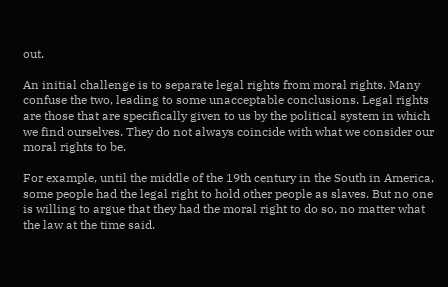out.

An initial challenge is to separate legal rights from moral rights. Many confuse the two, leading to some unacceptable conclusions. Legal rights are those that are specifically given to us by the political system in which we find ourselves. They do not always coincide with what we consider our moral rights to be.

For example, until the middle of the 19th century in the South in America, some people had the legal right to hold other people as slaves. But no one is willing to argue that they had the moral right to do so, no matter what the law at the time said.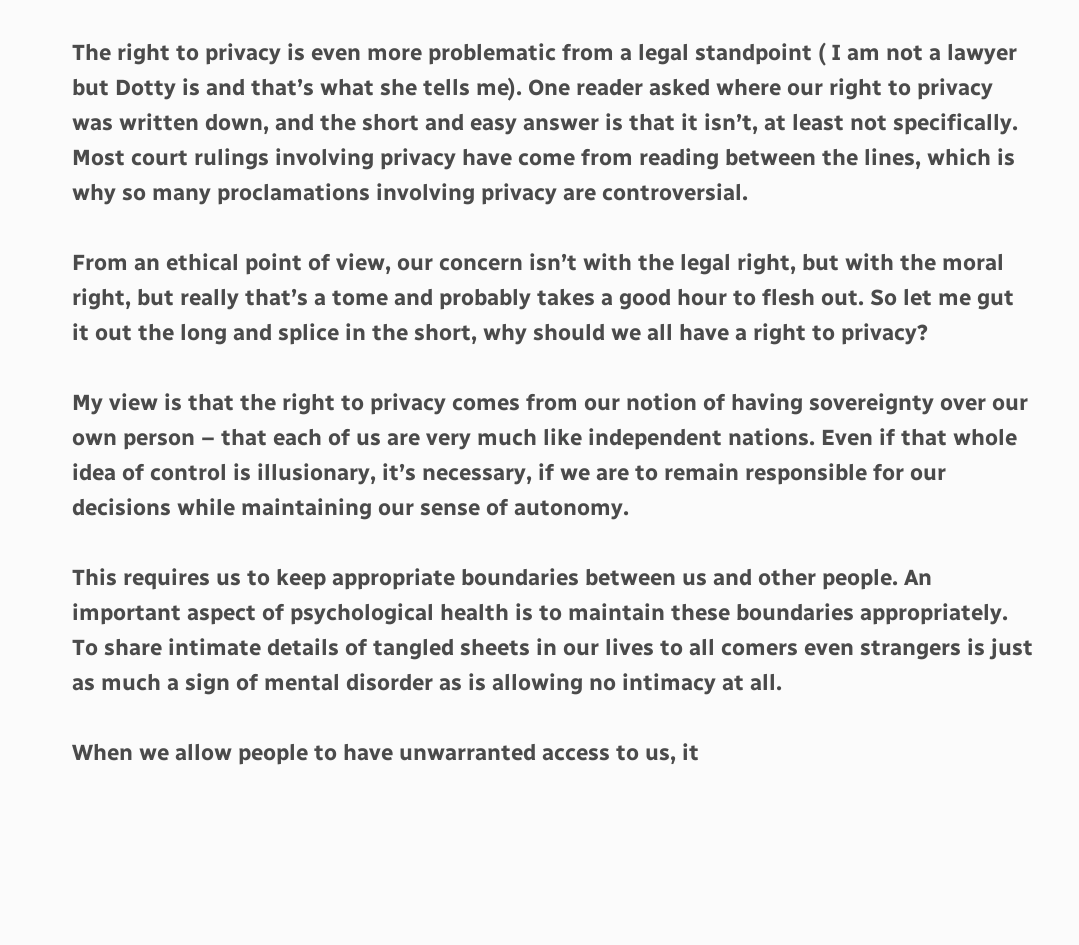The right to privacy is even more problematic from a legal standpoint ( I am not a lawyer but Dotty is and that’s what she tells me). One reader asked where our right to privacy was written down, and the short and easy answer is that it isn’t, at least not specifically. Most court rulings involving privacy have come from reading between the lines, which is why so many proclamations involving privacy are controversial.

From an ethical point of view, our concern isn’t with the legal right, but with the moral right, but really that’s a tome and probably takes a good hour to flesh out. So let me gut it out the long and splice in the short, why should we all have a right to privacy?

My view is that the right to privacy comes from our notion of having sovereignty over our own person – that each of us are very much like independent nations. Even if that whole idea of control is illusionary, it’s necessary, if we are to remain responsible for our decisions while maintaining our sense of autonomy.

This requires us to keep appropriate boundaries between us and other people. An important aspect of psychological health is to maintain these boundaries appropriately. To share intimate details of tangled sheets in our lives to all comers even strangers is just as much a sign of mental disorder as is allowing no intimacy at all.

When we allow people to have unwarranted access to us, it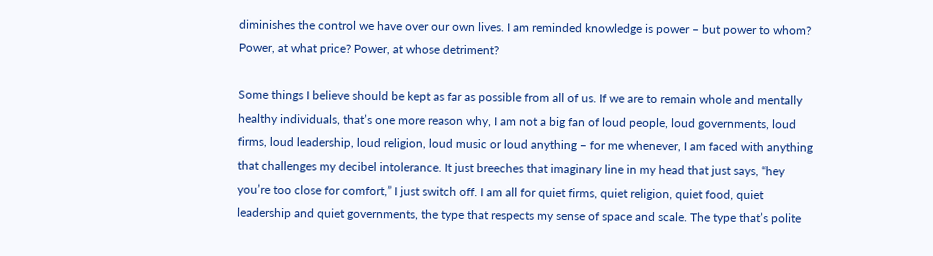diminishes the control we have over our own lives. I am reminded knowledge is power – but power to whom? Power, at what price? Power, at whose detriment?

Some things I believe should be kept as far as possible from all of us. If we are to remain whole and mentally healthy individuals, that’s one more reason why, I am not a big fan of loud people, loud governments, loud firms, loud leadership, loud religion, loud music or loud anything – for me whenever, I am faced with anything that challenges my decibel intolerance. It just breeches that imaginary line in my head that just says, “hey you’re too close for comfort,” I just switch off. I am all for quiet firms, quiet religion, quiet food, quiet leadership and quiet governments, the type that respects my sense of space and scale. The type that’s polite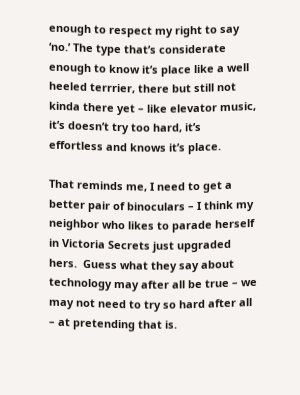enough to respect my right to say ‘no.’ The type that’s considerate enough to know it’s place like a well heeled terrrier, there but still not kinda there yet – like elevator music, it’s doesn’t try too hard, it’s effortless and knows it’s place.

That reminds me, I need to get a better pair of binoculars – I think my neighbor who likes to parade herself in Victoria Secrets just upgraded hers.  Guess what they say about technology may after all be true – we may not need to try so hard after all – at pretending that is.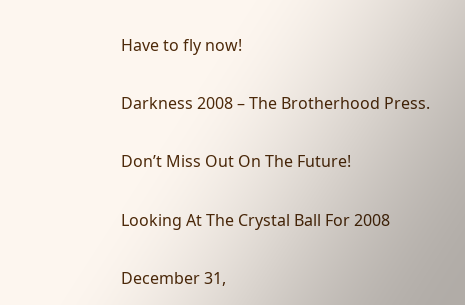Have to fly now!

Darkness 2008 – The Brotherhood Press.

Don’t Miss Out On The Future!

Looking At The Crystal Ball For 2008

December 31,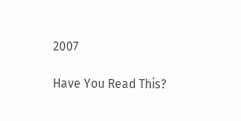2007

Have You Read This?